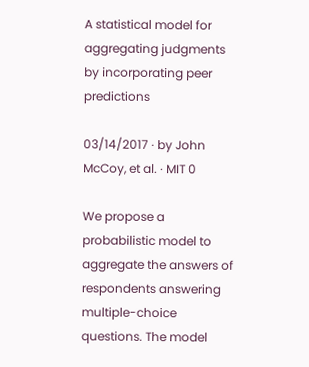A statistical model for aggregating judgments by incorporating peer predictions

03/14/2017 ∙ by John McCoy, et al. ∙ MIT 0

We propose a probabilistic model to aggregate the answers of respondents answering multiple-choice questions. The model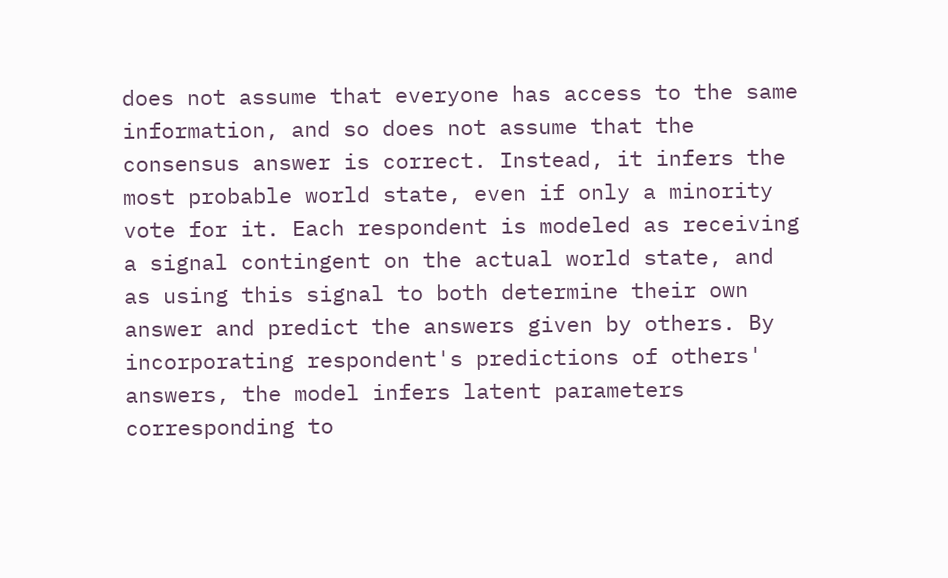does not assume that everyone has access to the same information, and so does not assume that the consensus answer is correct. Instead, it infers the most probable world state, even if only a minority vote for it. Each respondent is modeled as receiving a signal contingent on the actual world state, and as using this signal to both determine their own answer and predict the answers given by others. By incorporating respondent's predictions of others' answers, the model infers latent parameters corresponding to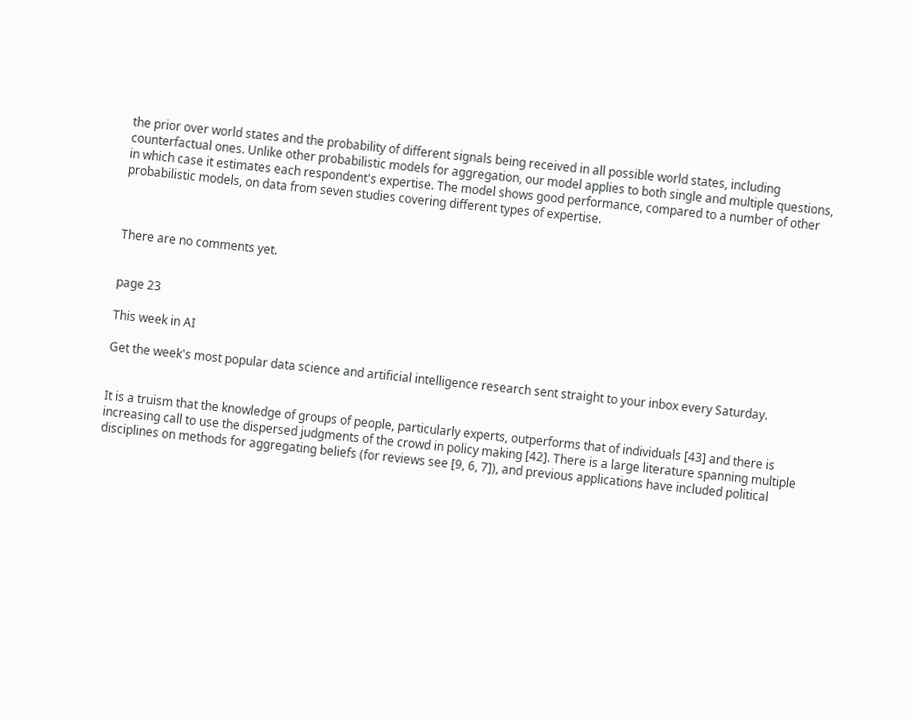the prior over world states and the probability of different signals being received in all possible world states, including counterfactual ones. Unlike other probabilistic models for aggregation, our model applies to both single and multiple questions, in which case it estimates each respondent's expertise. The model shows good performance, compared to a number of other probabilistic models, on data from seven studies covering different types of expertise.



There are no comments yet.


page 23

This week in AI

Get the week's most popular data science and artificial intelligence research sent straight to your inbox every Saturday.


It is a truism that the knowledge of groups of people, particularly experts, outperforms that of individuals [43] and there is increasing call to use the dispersed judgments of the crowd in policy making [42]. There is a large literature spanning multiple disciplines on methods for aggregating beliefs (for reviews see [9, 6, 7]), and previous applications have included political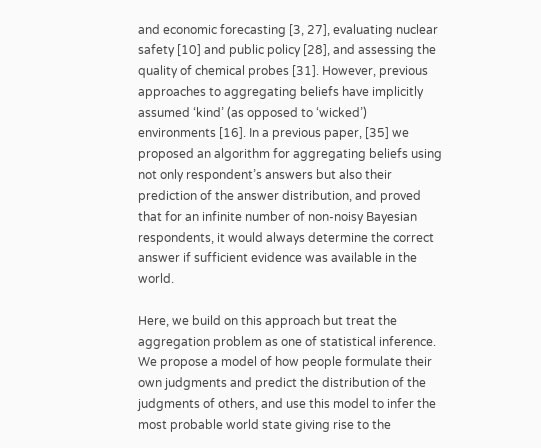and economic forecasting [3, 27], evaluating nuclear safety [10] and public policy [28], and assessing the quality of chemical probes [31]. However, previous approaches to aggregating beliefs have implicitly assumed ‘kind’ (as opposed to ‘wicked’) environments [16]. In a previous paper, [35] we proposed an algorithm for aggregating beliefs using not only respondent’s answers but also their prediction of the answer distribution, and proved that for an infinite number of non-noisy Bayesian respondents, it would always determine the correct answer if sufficient evidence was available in the world.

Here, we build on this approach but treat the aggregation problem as one of statistical inference. We propose a model of how people formulate their own judgments and predict the distribution of the judgments of others, and use this model to infer the most probable world state giving rise to the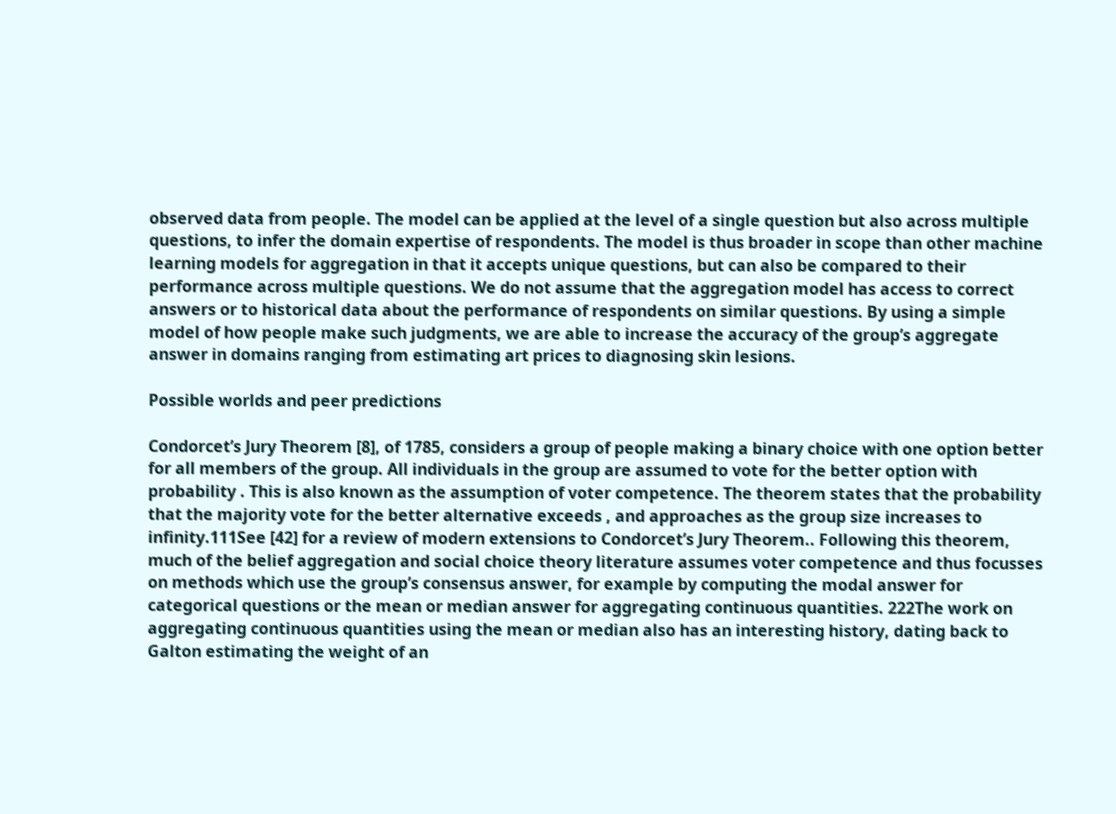observed data from people. The model can be applied at the level of a single question but also across multiple questions, to infer the domain expertise of respondents. The model is thus broader in scope than other machine learning models for aggregation in that it accepts unique questions, but can also be compared to their performance across multiple questions. We do not assume that the aggregation model has access to correct answers or to historical data about the performance of respondents on similar questions. By using a simple model of how people make such judgments, we are able to increase the accuracy of the group’s aggregate answer in domains ranging from estimating art prices to diagnosing skin lesions.

Possible worlds and peer predictions

Condorcet’s Jury Theorem [8], of 1785, considers a group of people making a binary choice with one option better for all members of the group. All individuals in the group are assumed to vote for the better option with probability . This is also known as the assumption of voter competence. The theorem states that the probability that the majority vote for the better alternative exceeds , and approaches as the group size increases to infinity.111See [42] for a review of modern extensions to Condorcet’s Jury Theorem.. Following this theorem, much of the belief aggregation and social choice theory literature assumes voter competence and thus focusses on methods which use the group’s consensus answer, for example by computing the modal answer for categorical questions or the mean or median answer for aggregating continuous quantities. 222The work on aggregating continuous quantities using the mean or median also has an interesting history, dating back to Galton estimating the weight of an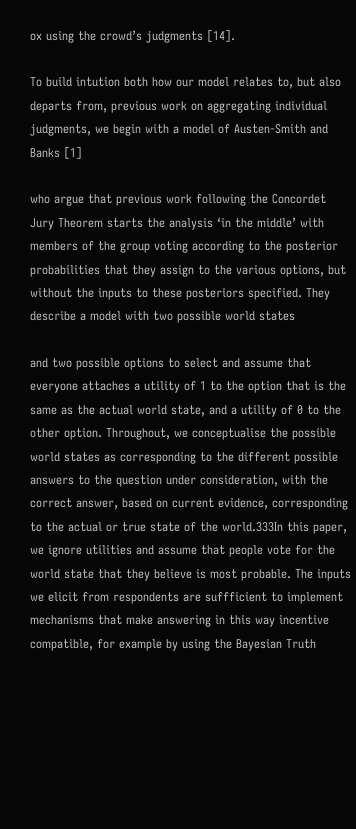ox using the crowd’s judgments [14].

To build intution both how our model relates to, but also departs from, previous work on aggregating individual judgments, we begin with a model of Austen-Smith and Banks [1]

who argue that previous work following the Concordet Jury Theorem starts the analysis ‘in the middle’ with members of the group voting according to the posterior probabilities that they assign to the various options, but without the inputs to these posteriors specified. They describe a model with two possible world states

and two possible options to select and assume that everyone attaches a utility of 1 to the option that is the same as the actual world state, and a utility of 0 to the other option. Throughout, we conceptualise the possible world states as corresponding to the different possible answers to the question under consideration, with the correct answer, based on current evidence, corresponding to the actual or true state of the world.333In this paper, we ignore utilities and assume that people vote for the world state that they believe is most probable. The inputs we elicit from respondents are suffficient to implement mechanisms that make answering in this way incentive compatible, for example by using the Bayesian Truth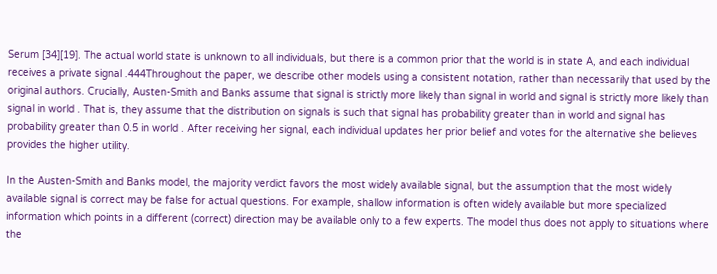Serum [34][19]. The actual world state is unknown to all individuals, but there is a common prior that the world is in state A, and each individual receives a private signal .444Throughout the paper, we describe other models using a consistent notation, rather than necessarily that used by the original authors. Crucially, Austen-Smith and Banks assume that signal is strictly more likely than signal in world and signal is strictly more likely than signal in world . That is, they assume that the distribution on signals is such that signal has probability greater than in world and signal has probability greater than 0.5 in world . After receiving her signal, each individual updates her prior belief and votes for the alternative she believes provides the higher utility.

In the Austen-Smith and Banks model, the majority verdict favors the most widely available signal, but the assumption that the most widely available signal is correct may be false for actual questions. For example, shallow information is often widely available but more specialized information which points in a different (correct) direction may be available only to a few experts. The model thus does not apply to situations where the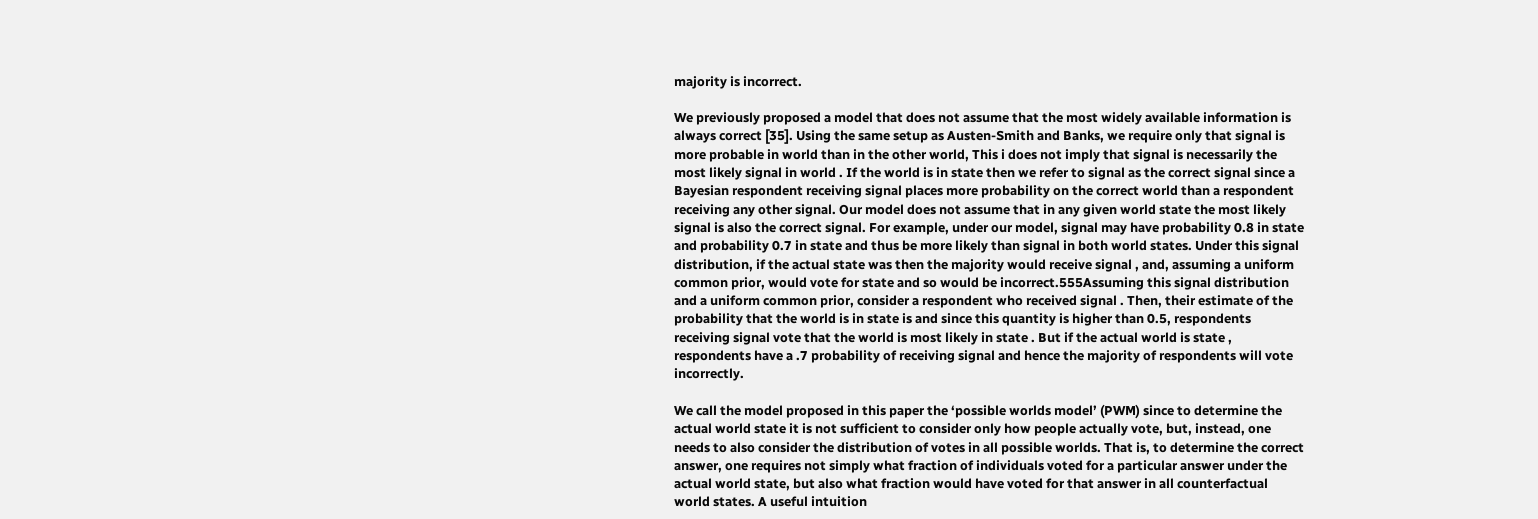majority is incorrect.

We previously proposed a model that does not assume that the most widely available information is always correct [35]. Using the same setup as Austen-Smith and Banks, we require only that signal is more probable in world than in the other world, This i does not imply that signal is necessarily the most likely signal in world . If the world is in state then we refer to signal as the correct signal since a Bayesian respondent receiving signal places more probability on the correct world than a respondent receiving any other signal. Our model does not assume that in any given world state the most likely signal is also the correct signal. For example, under our model, signal may have probability 0.8 in state and probability 0.7 in state and thus be more likely than signal in both world states. Under this signal distribution, if the actual state was then the majority would receive signal , and, assuming a uniform common prior, would vote for state and so would be incorrect.555Assuming this signal distribution and a uniform common prior, consider a respondent who received signal . Then, their estimate of the probability that the world is in state is and since this quantity is higher than 0.5, respondents receiving signal vote that the world is most likely in state . But if the actual world is state , respondents have a .7 probability of receiving signal and hence the majority of respondents will vote incorrectly.

We call the model proposed in this paper the ‘possible worlds model’ (PWM) since to determine the actual world state it is not sufficient to consider only how people actually vote, but, instead, one needs to also consider the distribution of votes in all possible worlds. That is, to determine the correct answer, one requires not simply what fraction of individuals voted for a particular answer under the actual world state, but also what fraction would have voted for that answer in all counterfactual world states. A useful intuition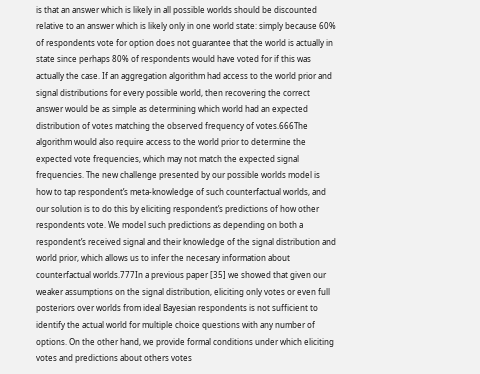is that an answer which is likely in all possible worlds should be discounted relative to an answer which is likely only in one world state: simply because 60% of respondents vote for option does not guarantee that the world is actually in state since perhaps 80% of respondents would have voted for if this was actually the case. If an aggregation algorithm had access to the world prior and signal distributions for every possible world, then recovering the correct answer would be as simple as determining which world had an expected distribution of votes matching the observed frequency of votes.666The algorithm would also require access to the world prior to determine the expected vote frequencies, which may not match the expected signal frequencies. The new challenge presented by our possible worlds model is how to tap respondent’s meta-knowledge of such counterfactual worlds, and our solution is to do this by eliciting respondent’s predictions of how other respondents vote. We model such predictions as depending on both a respondent’s received signal and their knowledge of the signal distribution and world prior, which allows us to infer the necesary information about counterfactual worlds.777In a previous paper [35] we showed that given our weaker assumptions on the signal distribution, eliciting only votes or even full posteriors over worlds from ideal Bayesian respondents is not sufficient to identify the actual world for multiple choice questions with any number of options. On the other hand, we provide formal conditions under which eliciting votes and predictions about others votes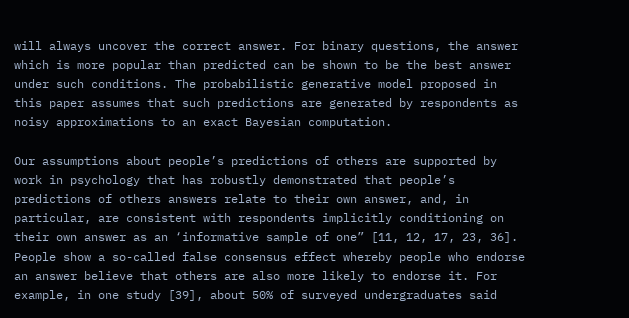will always uncover the correct answer. For binary questions, the answer which is more popular than predicted can be shown to be the best answer under such conditions. The probabilistic generative model proposed in this paper assumes that such predictions are generated by respondents as noisy approximations to an exact Bayesian computation.

Our assumptions about people’s predictions of others are supported by work in psychology that has robustly demonstrated that people’s predictions of others answers relate to their own answer, and, in particular, are consistent with respondents implicitly conditioning on their own answer as an ‘informative sample of one” [11, 12, 17, 23, 36]. People show a so-called false consensus effect whereby people who endorse an answer believe that others are also more likely to endorse it. For example, in one study [39], about 50% of surveyed undergraduates said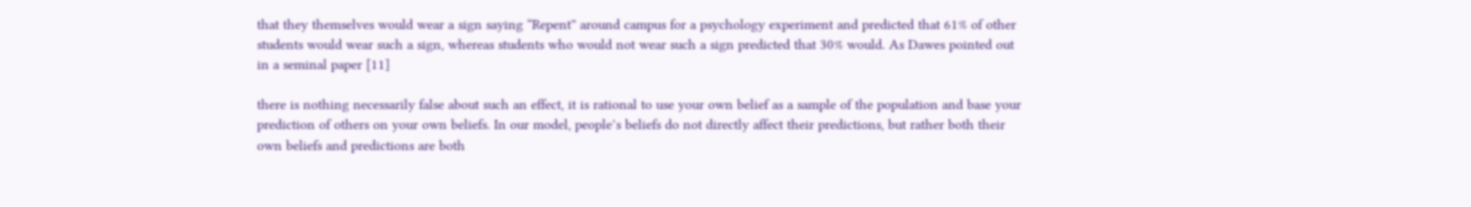that they themselves would wear a sign saying “Repent” around campus for a psychology experiment and predicted that 61% of other students would wear such a sign, whereas students who would not wear such a sign predicted that 30% would. As Dawes pointed out in a seminal paper [11]

there is nothing necessarily false about such an effect, it is rational to use your own belief as a sample of the population and base your prediction of others on your own beliefs. In our model, people’s beliefs do not directly affect their predictions, but rather both their own beliefs and predictions are both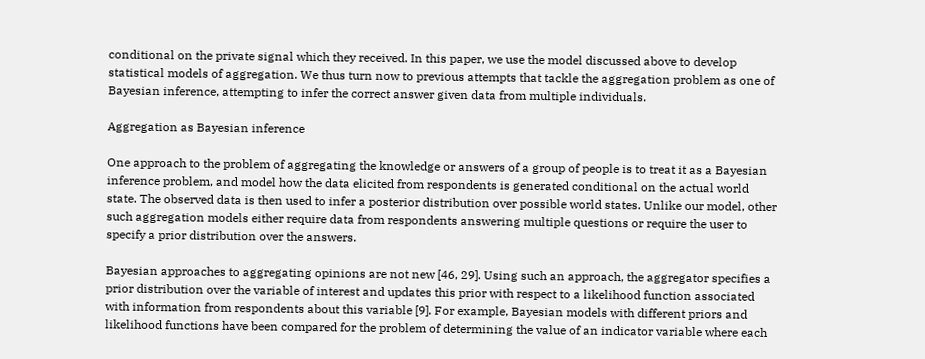conditional on the private signal which they received. In this paper, we use the model discussed above to develop statistical models of aggregation. We thus turn now to previous attempts that tackle the aggregation problem as one of Bayesian inference, attempting to infer the correct answer given data from multiple individuals.

Aggregation as Bayesian inference

One approach to the problem of aggregating the knowledge or answers of a group of people is to treat it as a Bayesian inference problem, and model how the data elicited from respondents is generated conditional on the actual world state. The observed data is then used to infer a posterior distribution over possible world states. Unlike our model, other such aggregation models either require data from respondents answering multiple questions or require the user to specify a prior distribution over the answers.

Bayesian approaches to aggregating opinions are not new [46, 29]. Using such an approach, the aggregator specifies a prior distribution over the variable of interest and updates this prior with respect to a likelihood function associated with information from respondents about this variable [9]. For example, Bayesian models with different priors and likelihood functions have been compared for the problem of determining the value of an indicator variable where each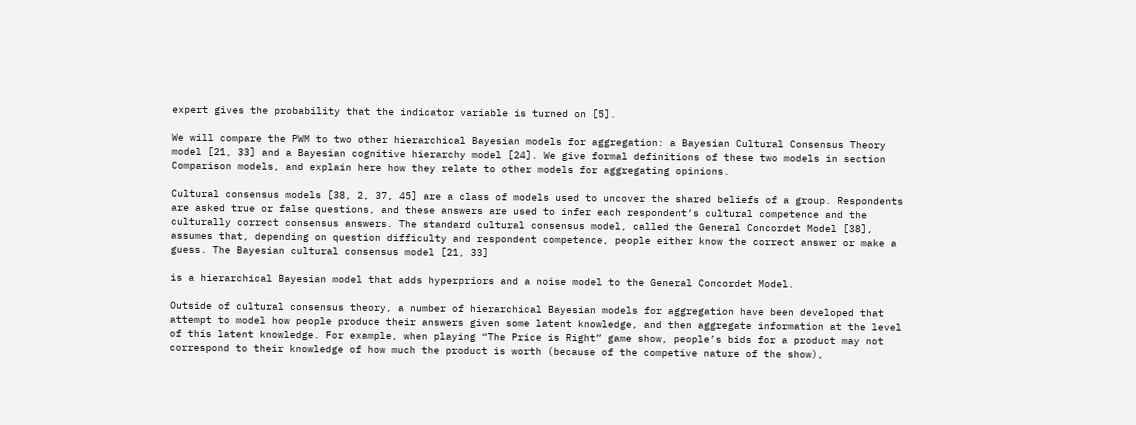expert gives the probability that the indicator variable is turned on [5].

We will compare the PWM to two other hierarchical Bayesian models for aggregation: a Bayesian Cultural Consensus Theory model [21, 33] and a Bayesian cognitive hierarchy model [24]. We give formal definitions of these two models in section Comparison models, and explain here how they relate to other models for aggregating opinions.

Cultural consensus models [38, 2, 37, 45] are a class of models used to uncover the shared beliefs of a group. Respondents are asked true or false questions, and these answers are used to infer each respondent’s cultural competence and the culturally correct consensus answers. The standard cultural consensus model, called the General Concordet Model [38], assumes that, depending on question difficulty and respondent competence, people either know the correct answer or make a guess. The Bayesian cultural consensus model [21, 33]

is a hierarchical Bayesian model that adds hyperpriors and a noise model to the General Concordet Model.

Outside of cultural consensus theory, a number of hierarchical Bayesian models for aggregation have been developed that attempt to model how people produce their answers given some latent knowledge, and then aggregate information at the level of this latent knowledge. For example, when playing “The Price is Right” game show, people’s bids for a product may not correspond to their knowledge of how much the product is worth (because of the competive nature of the show),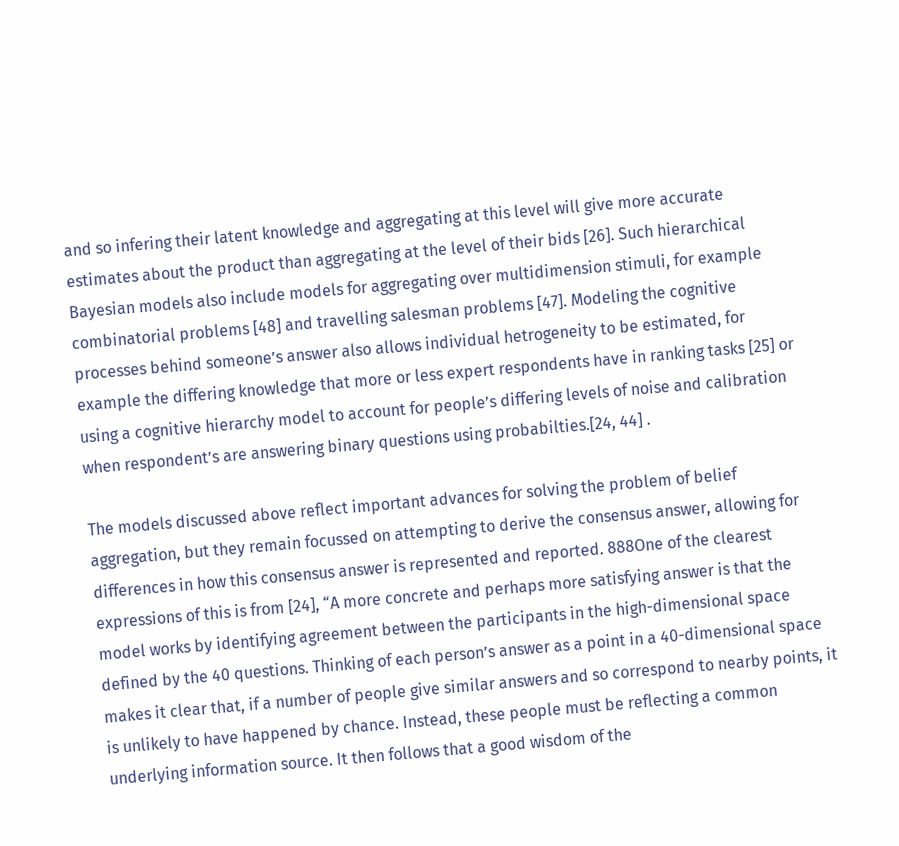and so infering their latent knowledge and aggregating at this level will give more accurate estimates about the product than aggregating at the level of their bids [26]. Such hierarchical Bayesian models also include models for aggregating over multidimension stimuli, for example combinatorial problems [48] and travelling salesman problems [47]. Modeling the cognitive processes behind someone’s answer also allows individual hetrogeneity to be estimated, for example the differing knowledge that more or less expert respondents have in ranking tasks [25] or using a cognitive hierarchy model to account for people’s differing levels of noise and calibration when respondent’s are answering binary questions using probabilties.[24, 44] .

The models discussed above reflect important advances for solving the problem of belief aggregation, but they remain focussed on attempting to derive the consensus answer, allowing for differences in how this consensus answer is represented and reported. 888One of the clearest expressions of this is from [24], “A more concrete and perhaps more satisfying answer is that the model works by identifying agreement between the participants in the high-dimensional space defined by the 40 questions. Thinking of each person’s answer as a point in a 40-dimensional space makes it clear that, if a number of people give similar answers and so correspond to nearby points, it is unlikely to have happened by chance. Instead, these people must be reflecting a common underlying information source. It then follows that a good wisdom of the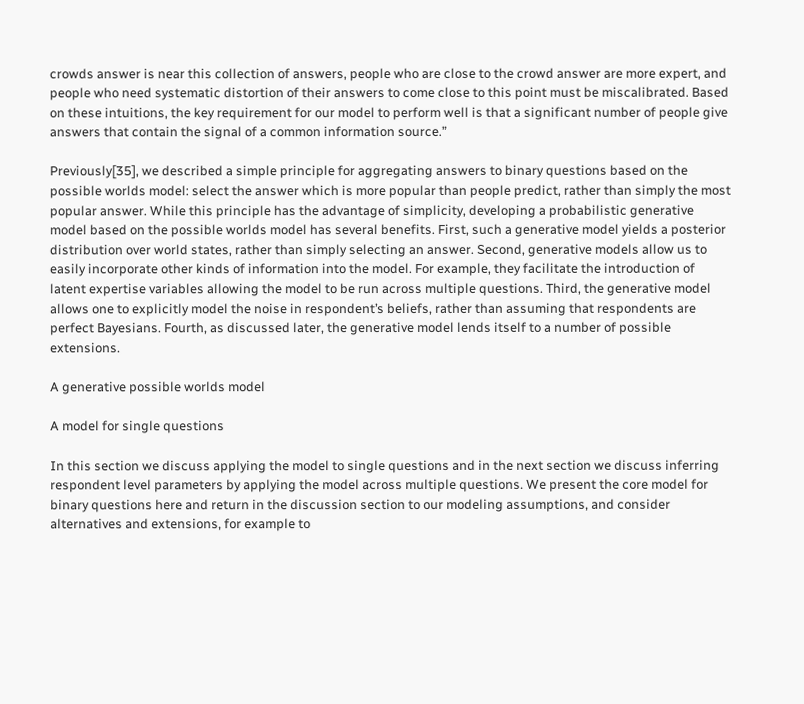crowds answer is near this collection of answers, people who are close to the crowd answer are more expert, and people who need systematic distortion of their answers to come close to this point must be miscalibrated. Based on these intuitions, the key requirement for our model to perform well is that a significant number of people give answers that contain the signal of a common information source.”

Previously[35], we described a simple principle for aggregating answers to binary questions based on the possible worlds model: select the answer which is more popular than people predict, rather than simply the most popular answer. While this principle has the advantage of simplicity, developing a probabilistic generative model based on the possible worlds model has several benefits. First, such a generative model yields a posterior distribution over world states, rather than simply selecting an answer. Second, generative models allow us to easily incorporate other kinds of information into the model. For example, they facilitate the introduction of latent expertise variables allowing the model to be run across multiple questions. Third, the generative model allows one to explicitly model the noise in respondent’s beliefs, rather than assuming that respondents are perfect Bayesians. Fourth, as discussed later, the generative model lends itself to a number of possible extensions.

A generative possible worlds model

A model for single questions

In this section we discuss applying the model to single questions and in the next section we discuss inferring respondent level parameters by applying the model across multiple questions. We present the core model for binary questions here and return in the discussion section to our modeling assumptions, and consider alternatives and extensions, for example to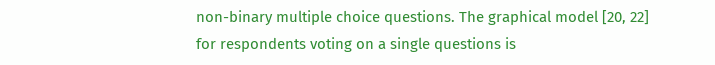non-binary multiple choice questions. The graphical model [20, 22] for respondents voting on a single questions is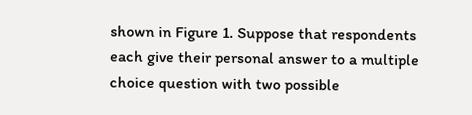shown in Figure 1. Suppose that respondents each give their personal answer to a multiple choice question with two possible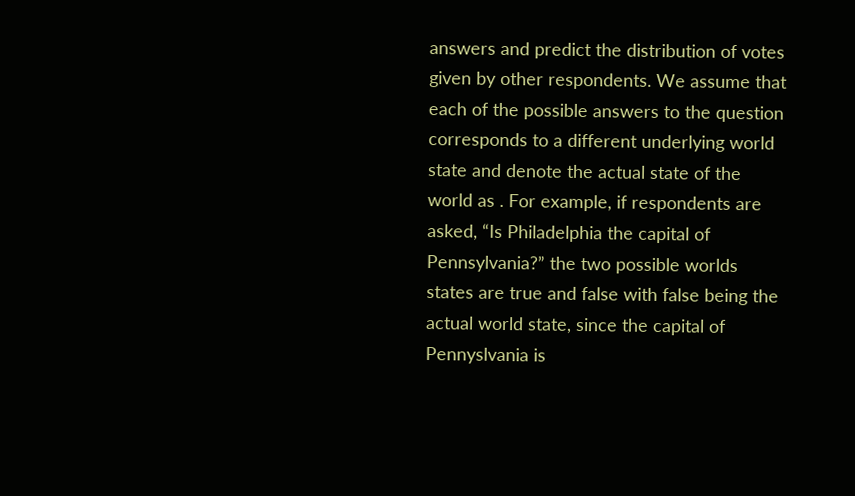answers and predict the distribution of votes given by other respondents. We assume that each of the possible answers to the question corresponds to a different underlying world state and denote the actual state of the world as . For example, if respondents are asked, “Is Philadelphia the capital of Pennsylvania?” the two possible worlds states are true and false with false being the actual world state, since the capital of Pennyslvania is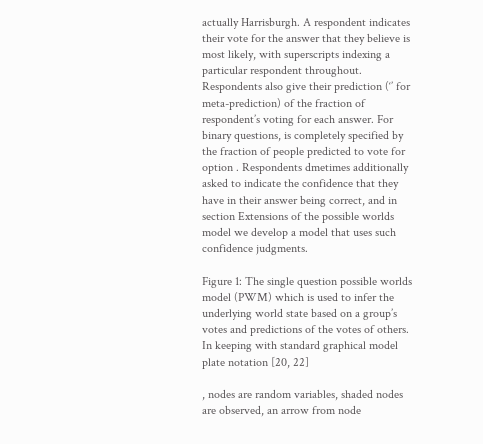actually Harrisburgh. A respondent indicates their vote for the answer that they believe is most likely, with superscripts indexing a particular respondent throughout. Respondents also give their prediction (‘’ for meta-prediction) of the fraction of respondent’s voting for each answer. For binary questions, is completely specified by the fraction of people predicted to vote for option . Respondents dmetimes additionally asked to indicate the confidence that they have in their answer being correct, and in section Extensions of the possible worlds model we develop a model that uses such confidence judgments.

Figure 1: The single question possible worlds model (PWM) which is used to infer the underlying world state based on a group’s votes and predictions of the votes of others. In keeping with standard graphical model plate notation [20, 22]

, nodes are random variables, shaded nodes are observed, an arrow from node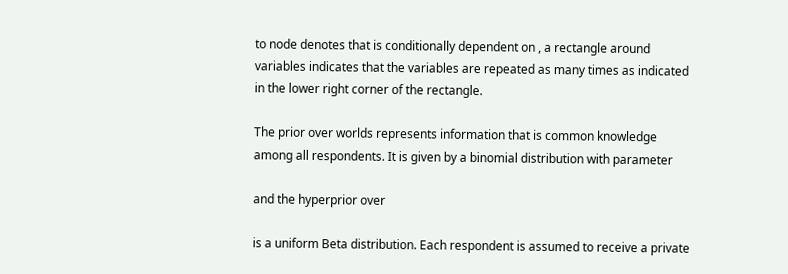to node denotes that is conditionally dependent on , a rectangle around variables indicates that the variables are repeated as many times as indicated in the lower right corner of the rectangle.

The prior over worlds represents information that is common knowledge among all respondents. It is given by a binomial distribution with parameter

and the hyperprior over

is a uniform Beta distribution. Each respondent is assumed to receive a private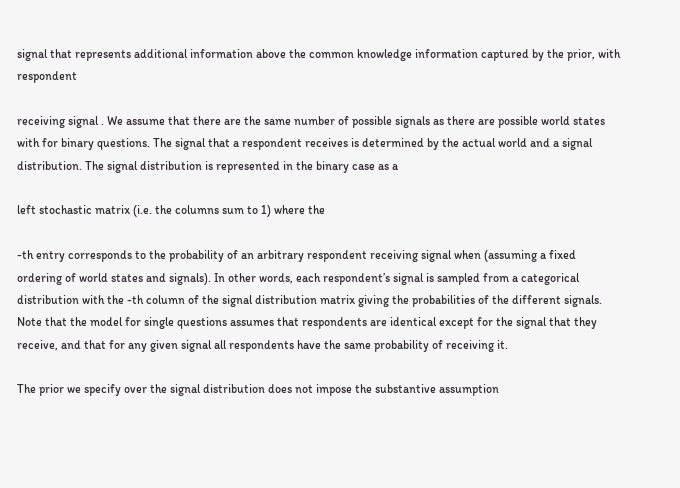signal that represents additional information above the common knowledge information captured by the prior, with respondent

receiving signal . We assume that there are the same number of possible signals as there are possible world states with for binary questions. The signal that a respondent receives is determined by the actual world and a signal distribution. The signal distribution is represented in the binary case as a

left stochastic matrix (i.e. the columns sum to 1) where the

-th entry corresponds to the probability of an arbitrary respondent receiving signal when (assuming a fixed ordering of world states and signals). In other words, each respondent’s signal is sampled from a categorical distribution with the -th column of the signal distribution matrix giving the probabilities of the different signals. Note that the model for single questions assumes that respondents are identical except for the signal that they receive, and that for any given signal all respondents have the same probability of receiving it.

The prior we specify over the signal distribution does not impose the substantive assumption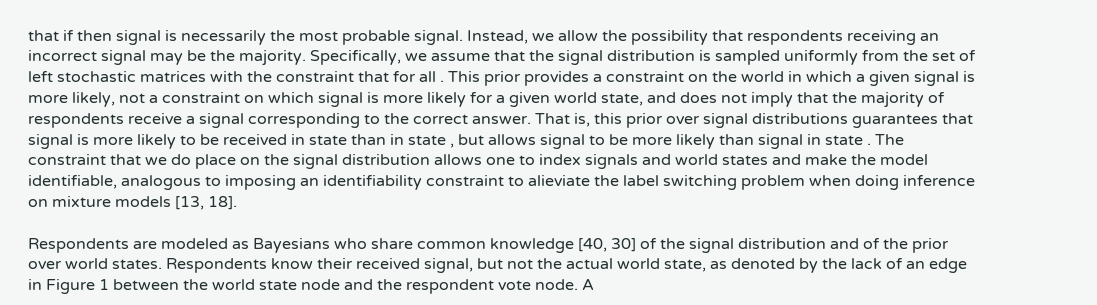that if then signal is necessarily the most probable signal. Instead, we allow the possibility that respondents receiving an incorrect signal may be the majority. Specifically, we assume that the signal distribution is sampled uniformly from the set of left stochastic matrices with the constraint that for all . This prior provides a constraint on the world in which a given signal is more likely, not a constraint on which signal is more likely for a given world state, and does not imply that the majority of respondents receive a signal corresponding to the correct answer. That is, this prior over signal distributions guarantees that signal is more likely to be received in state than in state , but allows signal to be more likely than signal in state . The constraint that we do place on the signal distribution allows one to index signals and world states and make the model identifiable, analogous to imposing an identifiability constraint to alieviate the label switching problem when doing inference on mixture models [13, 18].

Respondents are modeled as Bayesians who share common knowledge [40, 30] of the signal distribution and of the prior over world states. Respondents know their received signal, but not the actual world state, as denoted by the lack of an edge in Figure 1 between the world state node and the respondent vote node. A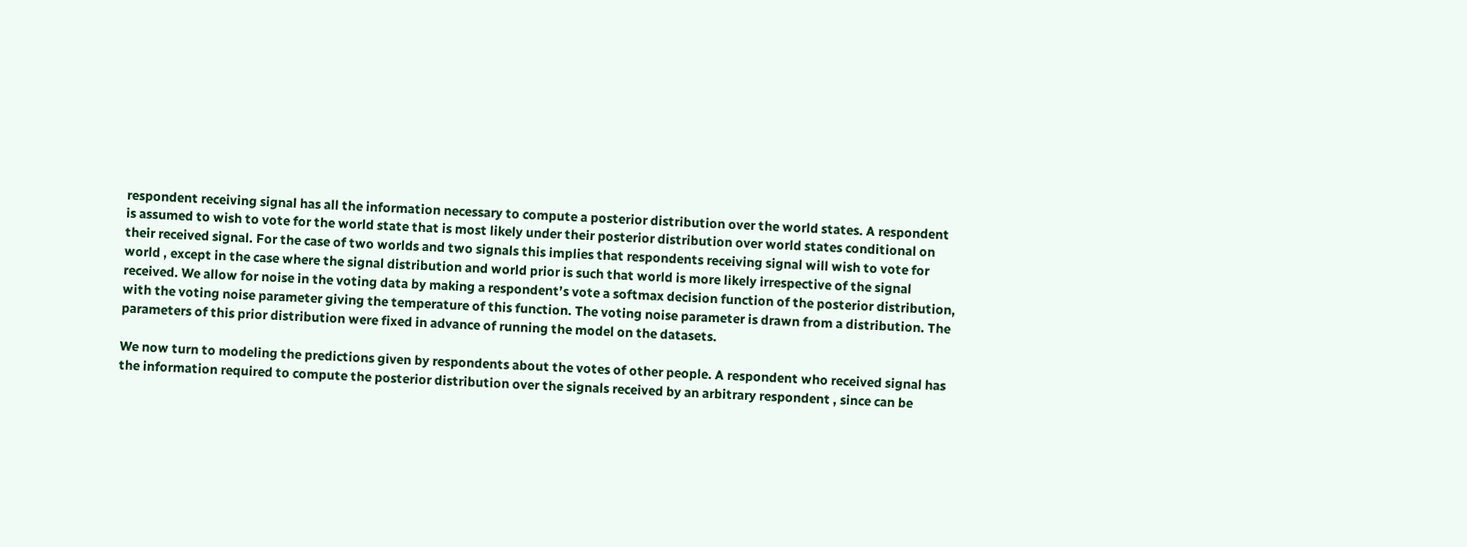respondent receiving signal has all the information necessary to compute a posterior distribution over the world states. A respondent is assumed to wish to vote for the world state that is most likely under their posterior distribution over world states conditional on their received signal. For the case of two worlds and two signals this implies that respondents receiving signal will wish to vote for world , except in the case where the signal distribution and world prior is such that world is more likely irrespective of the signal received. We allow for noise in the voting data by making a respondent’s vote a softmax decision function of the posterior distribution, with the voting noise parameter giving the temperature of this function. The voting noise parameter is drawn from a distribution. The parameters of this prior distribution were fixed in advance of running the model on the datasets.

We now turn to modeling the predictions given by respondents about the votes of other people. A respondent who received signal has the information required to compute the posterior distribution over the signals received by an arbitrary respondent , since can be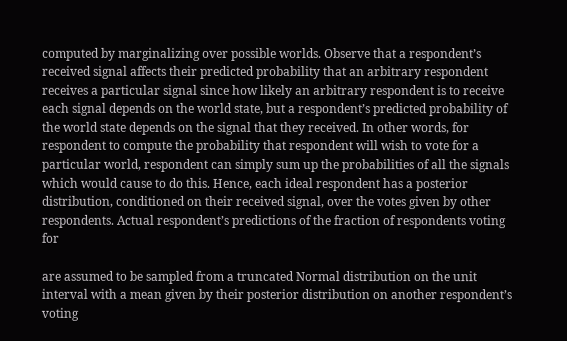computed by marginalizing over possible worlds. Observe that a respondent’s received signal affects their predicted probability that an arbitrary respondent receives a particular signal since how likely an arbitrary respondent is to receive each signal depends on the world state, but a respondent’s predicted probability of the world state depends on the signal that they received. In other words, for respondent to compute the probability that respondent will wish to vote for a particular world, respondent can simply sum up the probabilities of all the signals which would cause to do this. Hence, each ideal respondent has a posterior distribution, conditioned on their received signal, over the votes given by other respondents. Actual respondent’s predictions of the fraction of respondents voting for

are assumed to be sampled from a truncated Normal distribution on the unit interval with a mean given by their posterior distribution on another respondent’s voting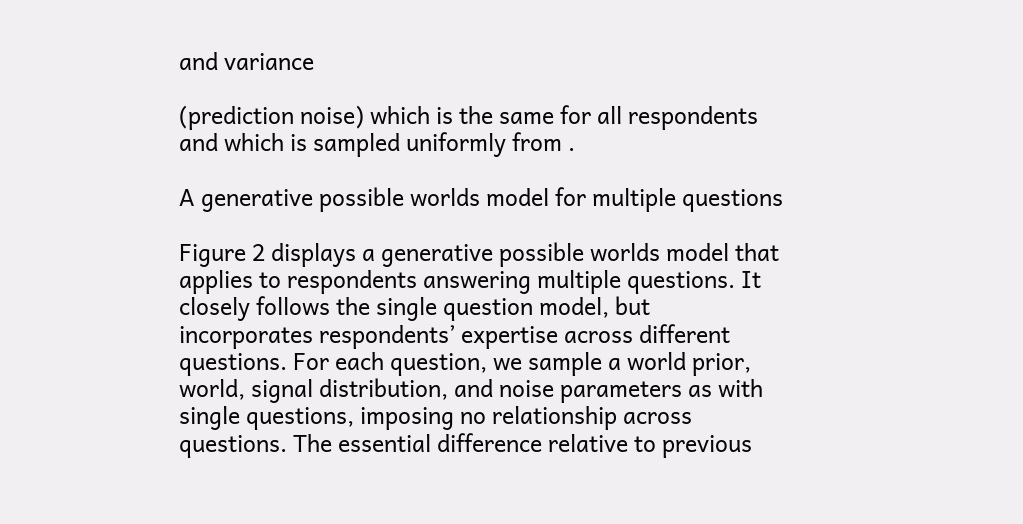and variance

(prediction noise) which is the same for all respondents and which is sampled uniformly from .

A generative possible worlds model for multiple questions

Figure 2 displays a generative possible worlds model that applies to respondents answering multiple questions. It closely follows the single question model, but incorporates respondents’ expertise across different questions. For each question, we sample a world prior, world, signal distribution, and noise parameters as with single questions, imposing no relationship across questions. The essential difference relative to previous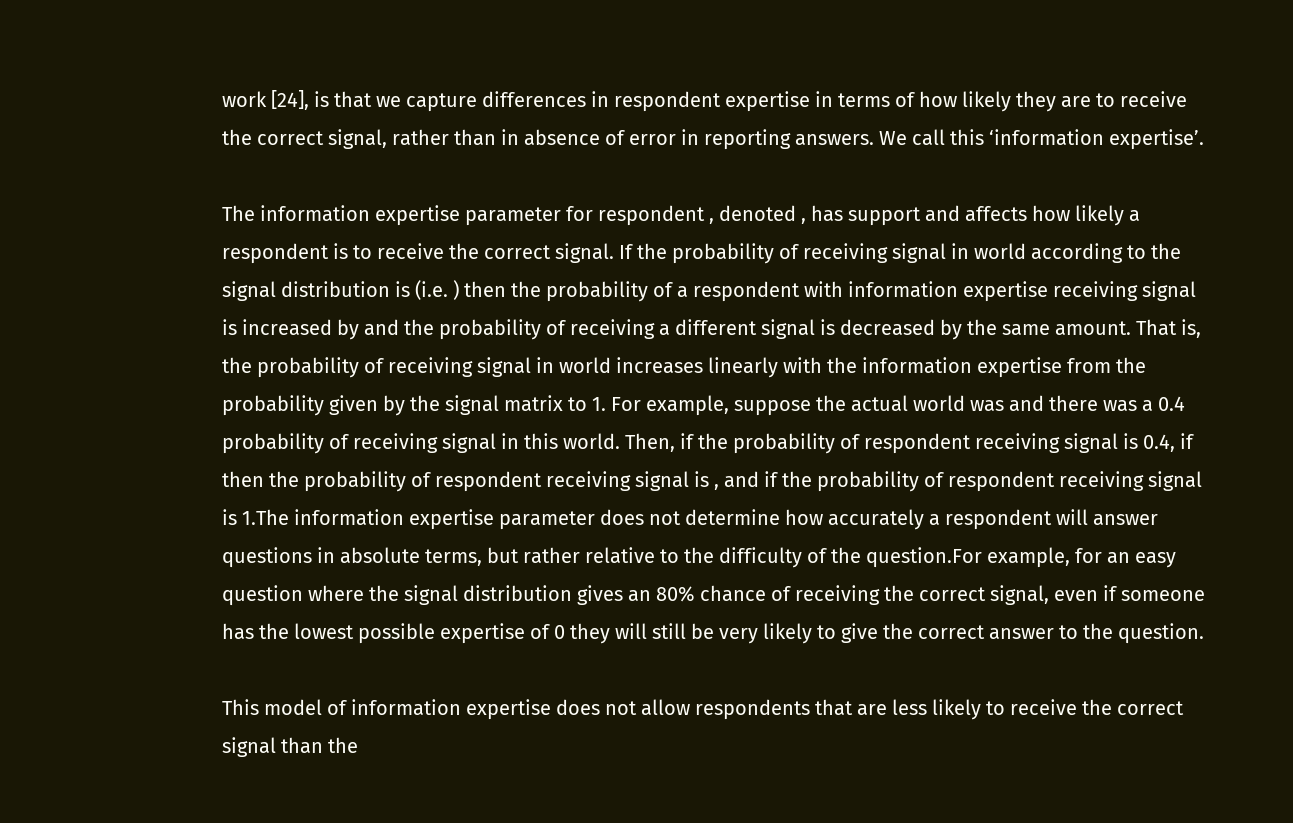work [24], is that we capture differences in respondent expertise in terms of how likely they are to receive the correct signal, rather than in absence of error in reporting answers. We call this ‘information expertise’.

The information expertise parameter for respondent , denoted , has support and affects how likely a respondent is to receive the correct signal. If the probability of receiving signal in world according to the signal distribution is (i.e. ) then the probability of a respondent with information expertise receiving signal is increased by and the probability of receiving a different signal is decreased by the same amount. That is, the probability of receiving signal in world increases linearly with the information expertise from the probability given by the signal matrix to 1. For example, suppose the actual world was and there was a 0.4 probability of receiving signal in this world. Then, if the probability of respondent receiving signal is 0.4, if then the probability of respondent receiving signal is , and if the probability of respondent receiving signal is 1.The information expertise parameter does not determine how accurately a respondent will answer questions in absolute terms, but rather relative to the difficulty of the question.For example, for an easy question where the signal distribution gives an 80% chance of receiving the correct signal, even if someone has the lowest possible expertise of 0 they will still be very likely to give the correct answer to the question.

This model of information expertise does not allow respondents that are less likely to receive the correct signal than the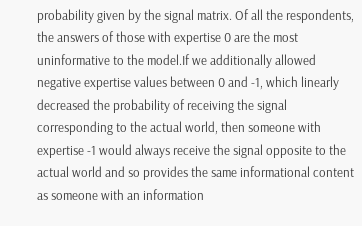probability given by the signal matrix. Of all the respondents, the answers of those with expertise 0 are the most uninformative to the model.If we additionally allowed negative expertise values between 0 and -1, which linearly decreased the probability of receiving the signal corresponding to the actual world, then someone with expertise -1 would always receive the signal opposite to the actual world and so provides the same informational content as someone with an information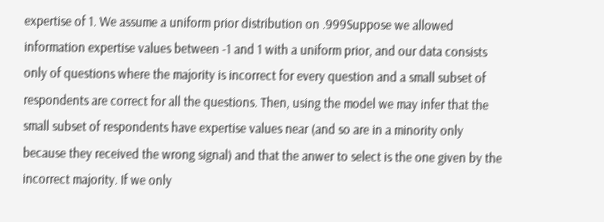expertise of 1. We assume a uniform prior distribution on .999Suppose we allowed information expertise values between -1 and 1 with a uniform prior, and our data consists only of questions where the majority is incorrect for every question and a small subset of respondents are correct for all the questions. Then, using the model we may infer that the small subset of respondents have expertise values near (and so are in a minority only because they received the wrong signal) and that the anwer to select is the one given by the incorrect majority. If we only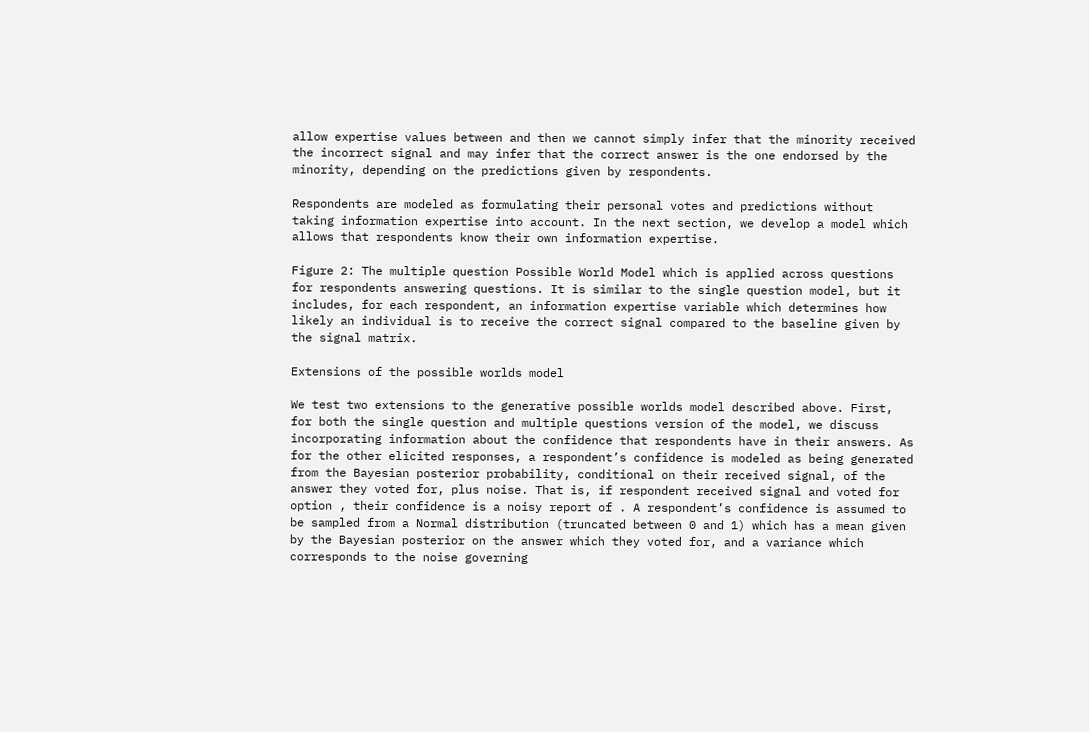allow expertise values between and then we cannot simply infer that the minority received the incorrect signal and may infer that the correct answer is the one endorsed by the minority, depending on the predictions given by respondents.

Respondents are modeled as formulating their personal votes and predictions without taking information expertise into account. In the next section, we develop a model which allows that respondents know their own information expertise.

Figure 2: The multiple question Possible World Model which is applied across questions for respondents answering questions. It is similar to the single question model, but it includes, for each respondent, an information expertise variable which determines how likely an individual is to receive the correct signal compared to the baseline given by the signal matrix.

Extensions of the possible worlds model

We test two extensions to the generative possible worlds model described above. First, for both the single question and multiple questions version of the model, we discuss incorporating information about the confidence that respondents have in their answers. As for the other elicited responses, a respondent’s confidence is modeled as being generated from the Bayesian posterior probability, conditional on their received signal, of the answer they voted for, plus noise. That is, if respondent received signal and voted for option , their confidence is a noisy report of . A respondent’s confidence is assumed to be sampled from a Normal distribution (truncated between 0 and 1) which has a mean given by the Bayesian posterior on the answer which they voted for, and a variance which corresponds to the noise governing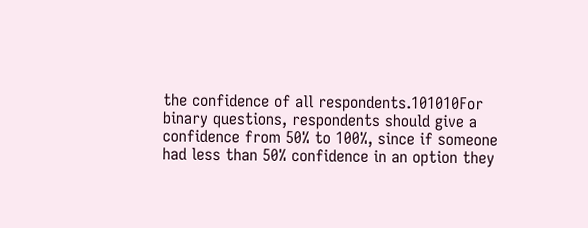the confidence of all respondents.101010For binary questions, respondents should give a confidence from 50% to 100%, since if someone had less than 50% confidence in an option they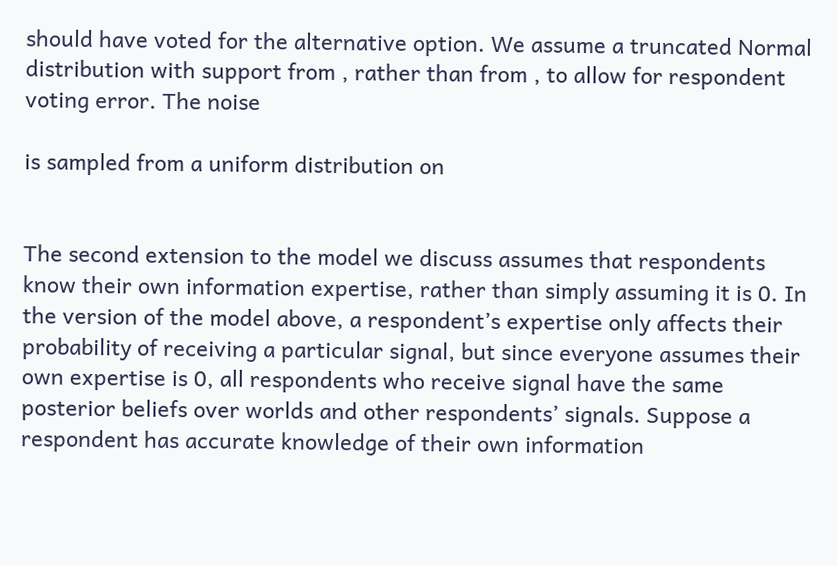should have voted for the alternative option. We assume a truncated Normal distribution with support from , rather than from , to allow for respondent voting error. The noise

is sampled from a uniform distribution on


The second extension to the model we discuss assumes that respondents know their own information expertise, rather than simply assuming it is 0. In the version of the model above, a respondent’s expertise only affects their probability of receiving a particular signal, but since everyone assumes their own expertise is 0, all respondents who receive signal have the same posterior beliefs over worlds and other respondents’ signals. Suppose a respondent has accurate knowledge of their own information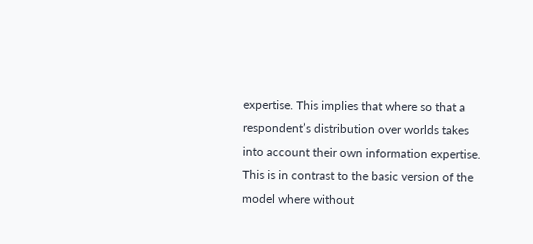expertise. This implies that where so that a respondent’s distribution over worlds takes into account their own information expertise. This is in contrast to the basic version of the model where without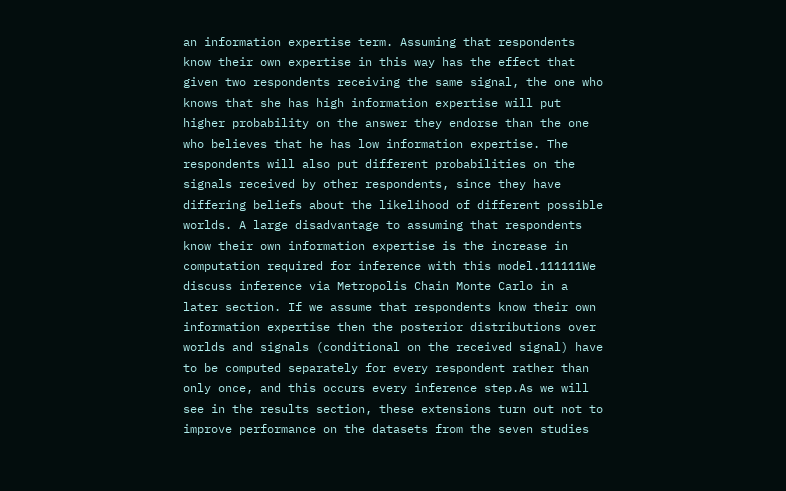an information expertise term. Assuming that respondents know their own expertise in this way has the effect that given two respondents receiving the same signal, the one who knows that she has high information expertise will put higher probability on the answer they endorse than the one who believes that he has low information expertise. The respondents will also put different probabilities on the signals received by other respondents, since they have differing beliefs about the likelihood of different possible worlds. A large disadvantage to assuming that respondents know their own information expertise is the increase in computation required for inference with this model.111111We discuss inference via Metropolis Chain Monte Carlo in a later section. If we assume that respondents know their own information expertise then the posterior distributions over worlds and signals (conditional on the received signal) have to be computed separately for every respondent rather than only once, and this occurs every inference step.As we will see in the results section, these extensions turn out not to improve performance on the datasets from the seven studies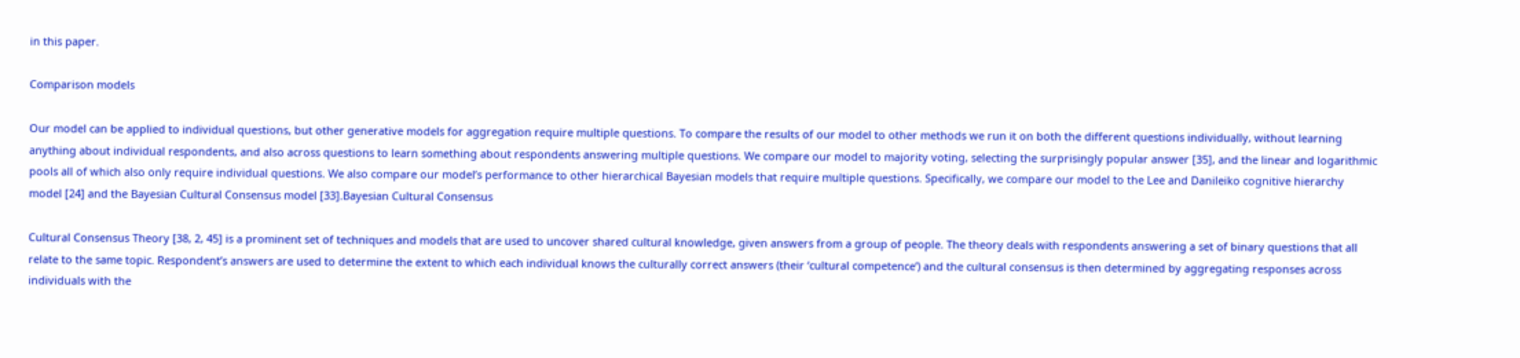in this paper.

Comparison models

Our model can be applied to individual questions, but other generative models for aggregation require multiple questions. To compare the results of our model to other methods we run it on both the different questions individually, without learning anything about individual respondents, and also across questions to learn something about respondents answering multiple questions. We compare our model to majority voting, selecting the surprisingly popular answer [35], and the linear and logarithmic pools all of which also only require individual questions. We also compare our model’s performance to other hierarchical Bayesian models that require multiple questions. Specifically, we compare our model to the Lee and Danileiko cognitive hierarchy model [24] and the Bayesian Cultural Consensus model [33].Bayesian Cultural Consensus

Cultural Consensus Theory [38, 2, 45] is a prominent set of techniques and models that are used to uncover shared cultural knowledge, given answers from a group of people. The theory deals with respondents answering a set of binary questions that all relate to the same topic. Respondent’s answers are used to determine the extent to which each individual knows the culturally correct answers (their ‘cultural competence’) and the cultural consensus is then determined by aggregating responses across individuals with the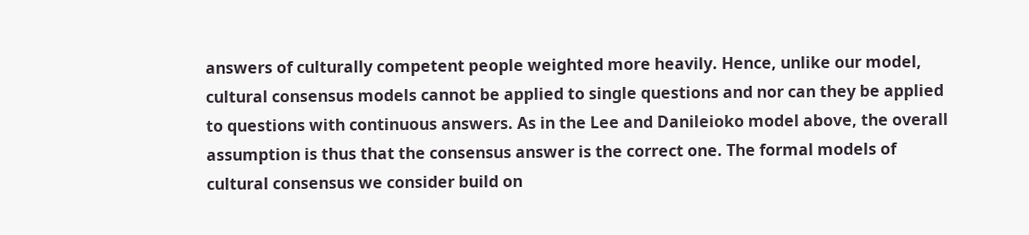answers of culturally competent people weighted more heavily. Hence, unlike our model, cultural consensus models cannot be applied to single questions and nor can they be applied to questions with continuous answers. As in the Lee and Danileioko model above, the overall assumption is thus that the consensus answer is the correct one. The formal models of cultural consensus we consider build on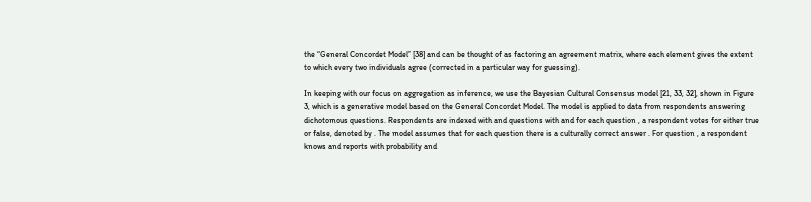the “General Concordet Model” [38] and can be thought of as factoring an agreement matrix, where each element gives the extent to which every two individuals agree (corrected in a particular way for guessing).

In keeping with our focus on aggregation as inference, we use the Bayesian Cultural Consensus model [21, 33, 32], shown in Figure 3, which is a generative model based on the General Concordet Model. The model is applied to data from respondents answering dichotomous questions. Respondents are indexed with and questions with and for each question , a respondent votes for either true or false, denoted by . The model assumes that for each question there is a culturally correct answer . For question , a respondent knows and reports with probability and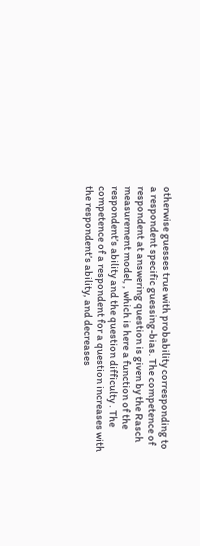otherwise guesses true with probability corresponding to a respondent specific guessing-bias. The competence of respondent at answering question is given by the Rasch measurement model, , which is here a function of the respondent’s ability and the question difficulty . The competence of a respondent for a question increases with the respondent’s ability, and decreases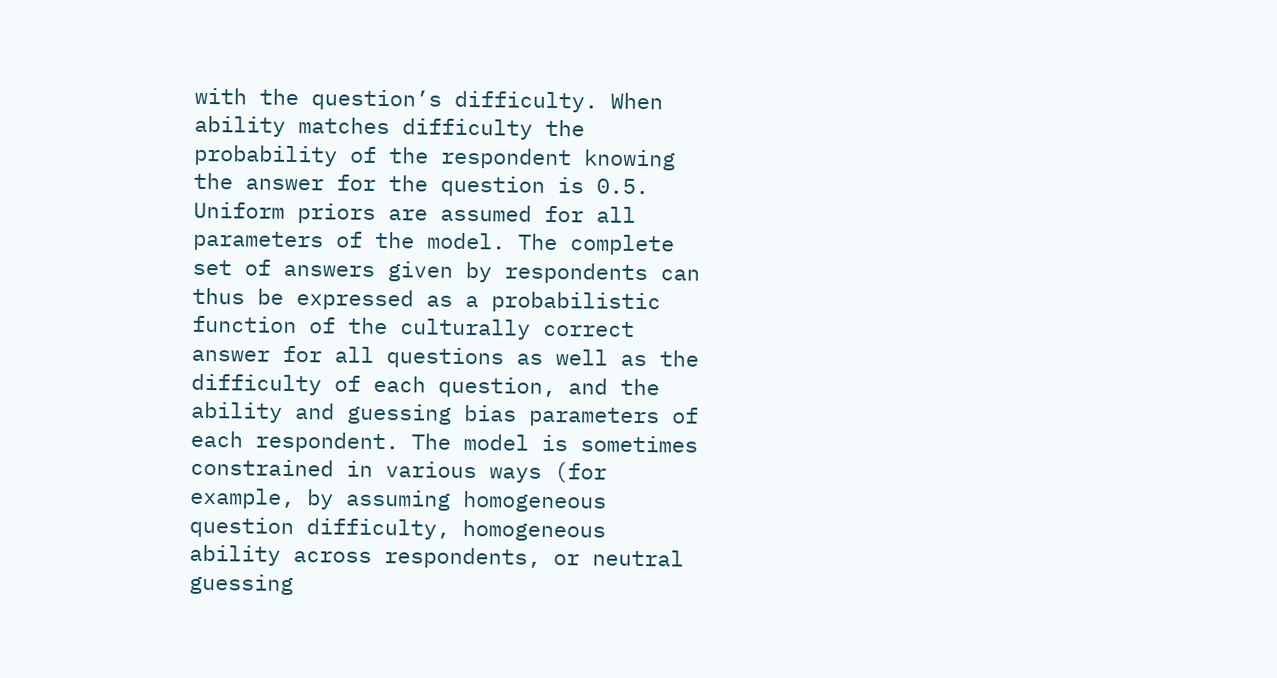with the question’s difficulty. When ability matches difficulty the probability of the respondent knowing the answer for the question is 0.5. Uniform priors are assumed for all parameters of the model. The complete set of answers given by respondents can thus be expressed as a probabilistic function of the culturally correct answer for all questions as well as the difficulty of each question, and the ability and guessing bias parameters of each respondent. The model is sometimes constrained in various ways (for example, by assuming homogeneous question difficulty, homogeneous ability across respondents, or neutral guessing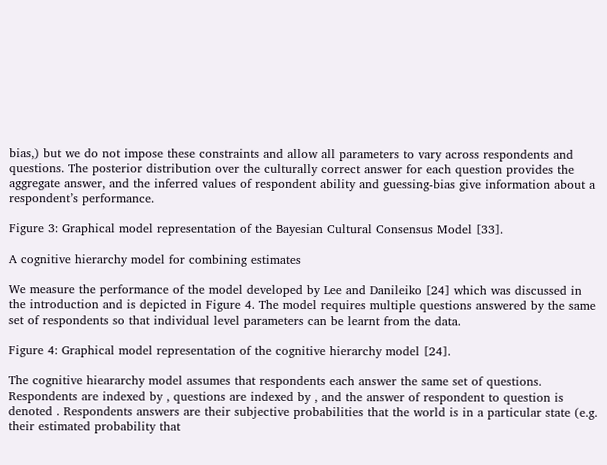bias,) but we do not impose these constraints and allow all parameters to vary across respondents and questions. The posterior distribution over the culturally correct answer for each question provides the aggregate answer, and the inferred values of respondent ability and guessing-bias give information about a respondent’s performance.

Figure 3: Graphical model representation of the Bayesian Cultural Consensus Model [33].

A cognitive hierarchy model for combining estimates

We measure the performance of the model developed by Lee and Danileiko [24] which was discussed in the introduction and is depicted in Figure 4. The model requires multiple questions answered by the same set of respondents so that individual level parameters can be learnt from the data.

Figure 4: Graphical model representation of the cognitive hierarchy model [24].

The cognitive hieararchy model assumes that respondents each answer the same set of questions. Respondents are indexed by , questions are indexed by , and the answer of respondent to question is denoted . Respondents answers are their subjective probabilities that the world is in a particular state (e.g. their estimated probability that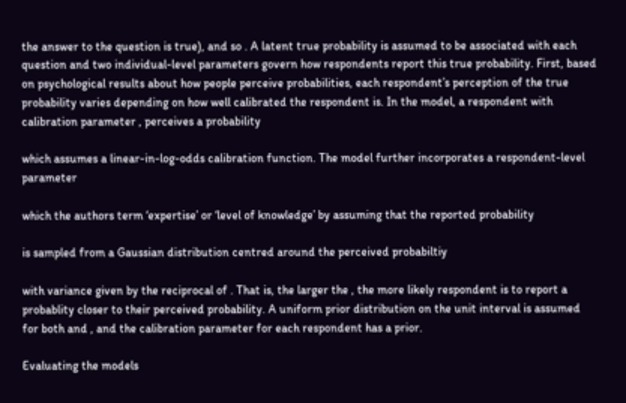the answer to the question is true), and so . A latent true probability is assumed to be associated with each question and two individual-level parameters govern how respondents report this true probability. First, based on psychological results about how people perceive probabilities, each respondent’s perception of the true probability varies depending on how well calibrated the respondent is. In the model, a respondent with calibration parameter , perceives a probability

which assumes a linear-in-log-odds calibration function. The model further incorporates a respondent-level parameter

which the authors term ‘expertise’ or ‘level of knowledge’ by assuming that the reported probability

is sampled from a Gaussian distribution centred around the perceived probabiltiy

with variance given by the reciprocal of . That is, the larger the , the more likely respondent is to report a probablity closer to their perceived probability. A uniform prior distribution on the unit interval is assumed for both and , and the calibration parameter for each respondent has a prior.

Evaluating the models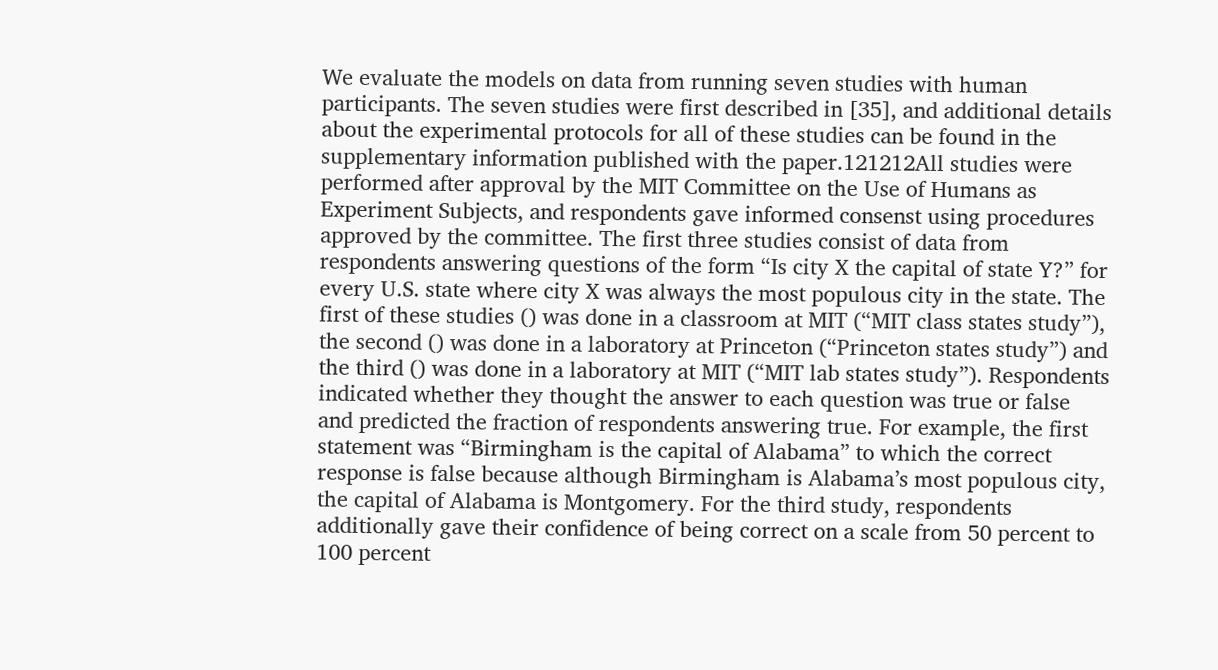We evaluate the models on data from running seven studies with human participants. The seven studies were first described in [35], and additional details about the experimental protocols for all of these studies can be found in the supplementary information published with the paper.121212All studies were performed after approval by the MIT Committee on the Use of Humans as Experiment Subjects, and respondents gave informed consenst using procedures approved by the committee. The first three studies consist of data from respondents answering questions of the form “Is city X the capital of state Y?” for every U.S. state where city X was always the most populous city in the state. The first of these studies () was done in a classroom at MIT (“MIT class states study”), the second () was done in a laboratory at Princeton (“Princeton states study”) and the third () was done in a laboratory at MIT (“MIT lab states study”). Respondents indicated whether they thought the answer to each question was true or false and predicted the fraction of respondents answering true. For example, the first statement was “Birmingham is the capital of Alabama” to which the correct response is false because although Birmingham is Alabama’s most populous city, the capital of Alabama is Montgomery. For the third study, respondents additionally gave their confidence of being correct on a scale from 50 percent to 100 percent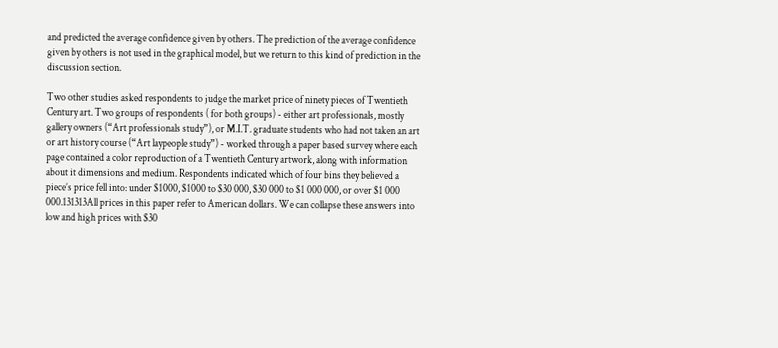and predicted the average confidence given by others. The prediction of the average confidence given by others is not used in the graphical model, but we return to this kind of prediction in the discussion section.

Two other studies asked respondents to judge the market price of ninety pieces of Twentieth Century art. Two groups of respondents ( for both groups) - either art professionals, mostly gallery owners (“Art professionals study”), or M.I.T. graduate students who had not taken an art or art history course (“Art laypeople study”) - worked through a paper based survey where each page contained a color reproduction of a Twentieth Century artwork, along with information about it dimensions and medium. Respondents indicated which of four bins they believed a piece’s price fell into: under $1000, $1000 to $30 000, $30 000 to $1 000 000, or over $1 000 000.131313All prices in this paper refer to American dollars. We can collapse these answers into low and high prices with $30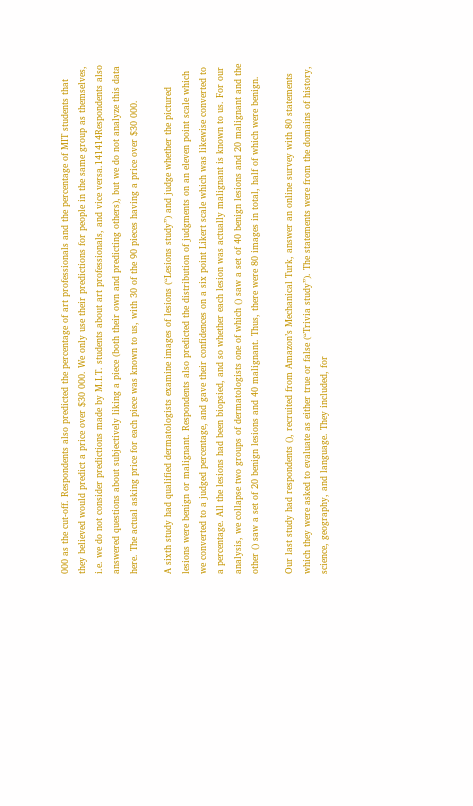000 as the cut-off. Respondents also predicted the percentage of art professionals and the percentage of MIT students that they believed would predict a price over $30 000. We only use their predictions for people in the same group as themselves, i.e. we do not consider predictions made by M.I.T. students about art professionals, and vice versa.141414Respondents also answered questions about subjectively liking a piece (both their own and predicting others), but we do not analyze this data here. The actual asking price for each piece was known to us, with 30 of the 90 pieces having a price over $30 000.

A sixth study had qualified dermatologists examine images of lesions (“Lesions study”) and judge whether the pictured lesions were benign or malignant. Respondents also predicted the distribution of judgments on an eleven point scale which we converted to a judged percentage, and gave their confidences on a six point Likert scale which was likewise converted to a percentage. All the lesions had been biopsied, and so whether each lesion was actually malignant is known to us. For our analysis, we collapse two groups of dermatologists one of which () saw a set of 40 benign lesions and 20 malignant and the other () saw a set of 20 benign lesions and 40 malignant. Thus, there were 80 images in total, half of which were benign.

Our last study had respondents (), recruited from Amazon’s Mechanical Turk, answer an online survey with 80 statements which they were asked to evaluate as either true or false (“Trivia study”). The statements were from the domains of history, science, geography, and language. They included, for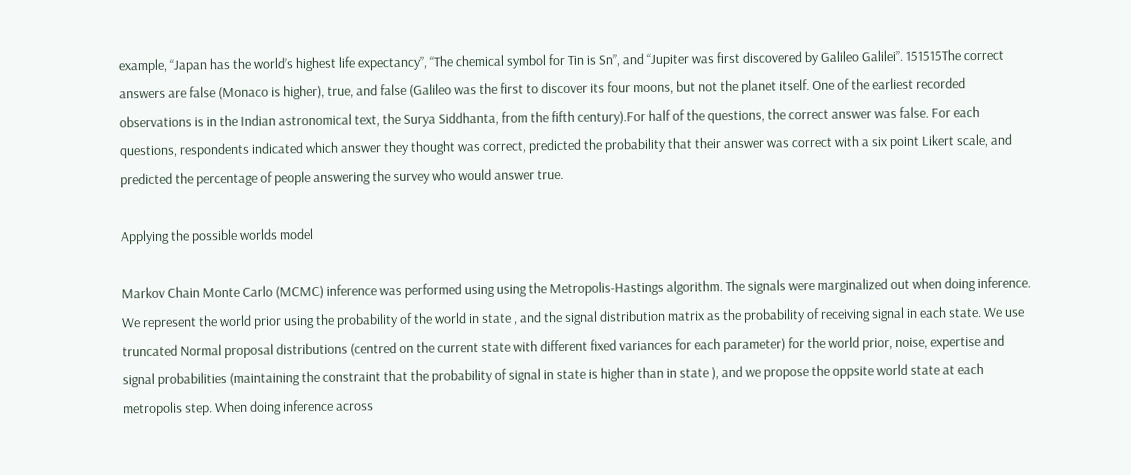example, “Japan has the world’s highest life expectancy”, “The chemical symbol for Tin is Sn”, and “Jupiter was first discovered by Galileo Galilei”. 151515The correct answers are false (Monaco is higher), true, and false (Galileo was the first to discover its four moons, but not the planet itself. One of the earliest recorded observations is in the Indian astronomical text, the Surya Siddhanta, from the fifth century).For half of the questions, the correct answer was false. For each questions, respondents indicated which answer they thought was correct, predicted the probability that their answer was correct with a six point Likert scale, and predicted the percentage of people answering the survey who would answer true.

Applying the possible worlds model

Markov Chain Monte Carlo (MCMC) inference was performed using using the Metropolis-Hastings algorithm. The signals were marginalized out when doing inference. We represent the world prior using the probability of the world in state , and the signal distribution matrix as the probability of receiving signal in each state. We use truncated Normal proposal distributions (centred on the current state with different fixed variances for each parameter) for the world prior, noise, expertise and signal probabilities (maintaining the constraint that the probability of signal in state is higher than in state ), and we propose the oppsite world state at each metropolis step. When doing inference across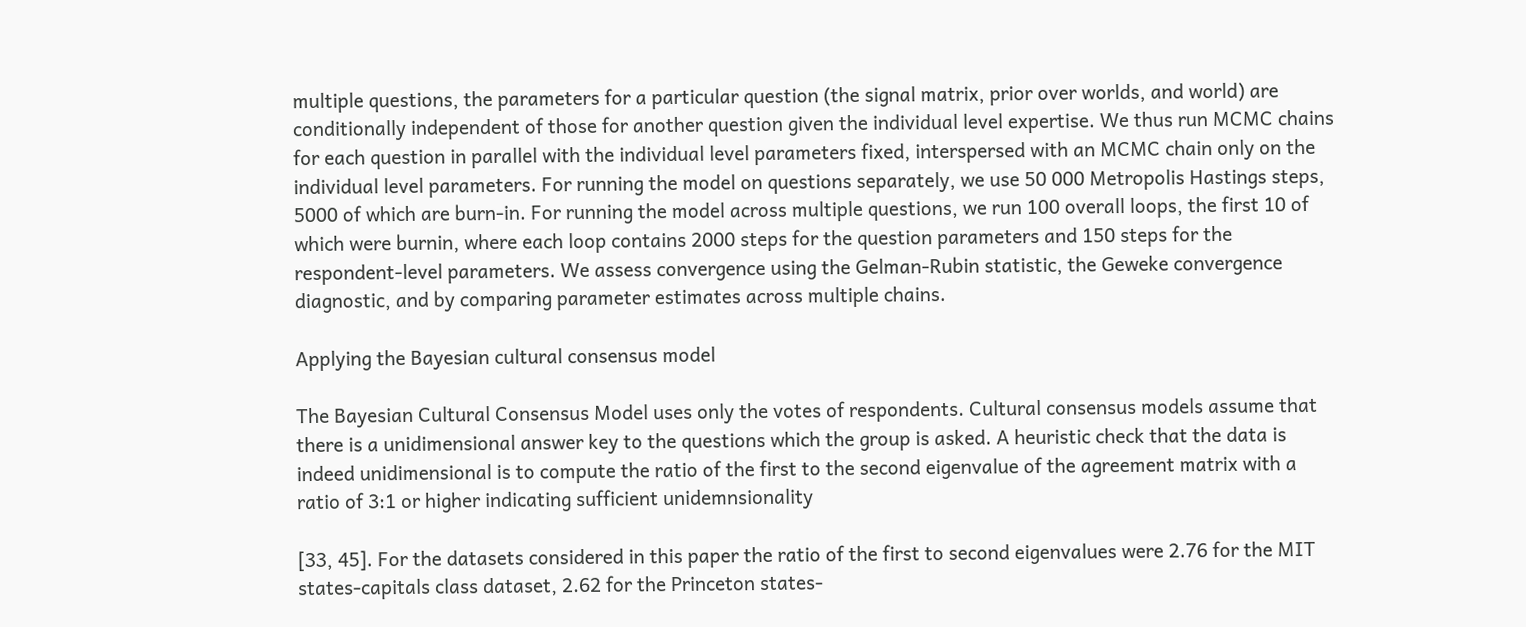multiple questions, the parameters for a particular question (the signal matrix, prior over worlds, and world) are conditionally independent of those for another question given the individual level expertise. We thus run MCMC chains for each question in parallel with the individual level parameters fixed, interspersed with an MCMC chain only on the individual level parameters. For running the model on questions separately, we use 50 000 Metropolis Hastings steps, 5000 of which are burn-in. For running the model across multiple questions, we run 100 overall loops, the first 10 of which were burnin, where each loop contains 2000 steps for the question parameters and 150 steps for the respondent-level parameters. We assess convergence using the Gelman-Rubin statistic, the Geweke convergence diagnostic, and by comparing parameter estimates across multiple chains.

Applying the Bayesian cultural consensus model

The Bayesian Cultural Consensus Model uses only the votes of respondents. Cultural consensus models assume that there is a unidimensional answer key to the questions which the group is asked. A heuristic check that the data is indeed unidimensional is to compute the ratio of the first to the second eigenvalue of the agreement matrix with a ratio of 3:1 or higher indicating sufficient unidemnsionality

[33, 45]. For the datasets considered in this paper the ratio of the first to second eigenvalues were 2.76 for the MIT states-capitals class dataset, 2.62 for the Princeton states-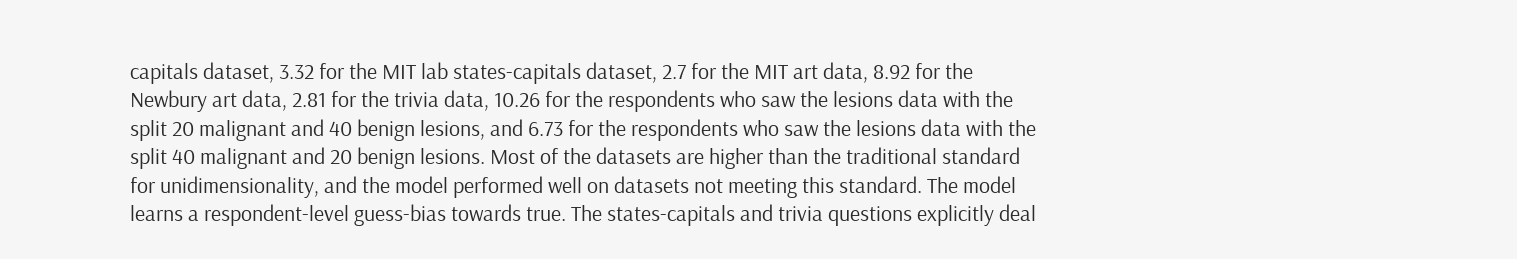capitals dataset, 3.32 for the MIT lab states-capitals dataset, 2.7 for the MIT art data, 8.92 for the Newbury art data, 2.81 for the trivia data, 10.26 for the respondents who saw the lesions data with the split 20 malignant and 40 benign lesions, and 6.73 for the respondents who saw the lesions data with the split 40 malignant and 20 benign lesions. Most of the datasets are higher than the traditional standard for unidimensionality, and the model performed well on datasets not meeting this standard. The model learns a respondent-level guess-bias towards true. The states-capitals and trivia questions explicitly deal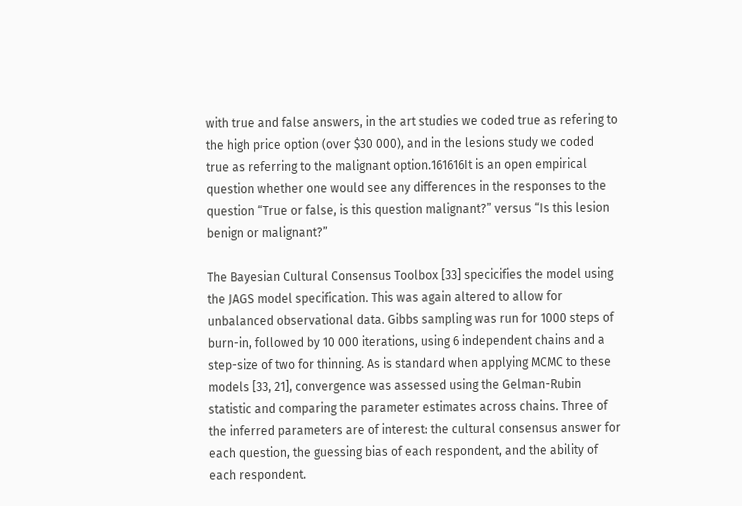with true and false answers, in the art studies we coded true as refering to the high price option (over $30 000), and in the lesions study we coded true as referring to the malignant option.161616It is an open empirical question whether one would see any differences in the responses to the question “True or false, is this question malignant?” versus “Is this lesion benign or malignant?”

The Bayesian Cultural Consensus Toolbox [33] specicifies the model using the JAGS model specification. This was again altered to allow for unbalanced observational data. Gibbs sampling was run for 1000 steps of burn-in, followed by 10 000 iterations, using 6 independent chains and a step-size of two for thinning. As is standard when applying MCMC to these models [33, 21], convergence was assessed using the Gelman-Rubin statistic and comparing the parameter estimates across chains. Three of the inferred parameters are of interest: the cultural consensus answer for each question, the guessing bias of each respondent, and the ability of each respondent.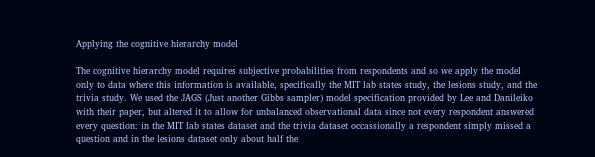Applying the cognitive hierarchy model

The cognitive hierarchy model requires subjective probabilities from respondents and so we apply the model only to data where this information is available, specifically the MIT lab states study, the lesions study, and the trivia study. We used the JAGS (Just another Gibbs sampler) model specification provided by Lee and Danileiko with their paper, but altered it to allow for unbalanced observational data since not every respondent answered every question: in the MIT lab states dataset and the trivia dataset occassionally a respondent simply missed a question and in the lesions dataset only about half the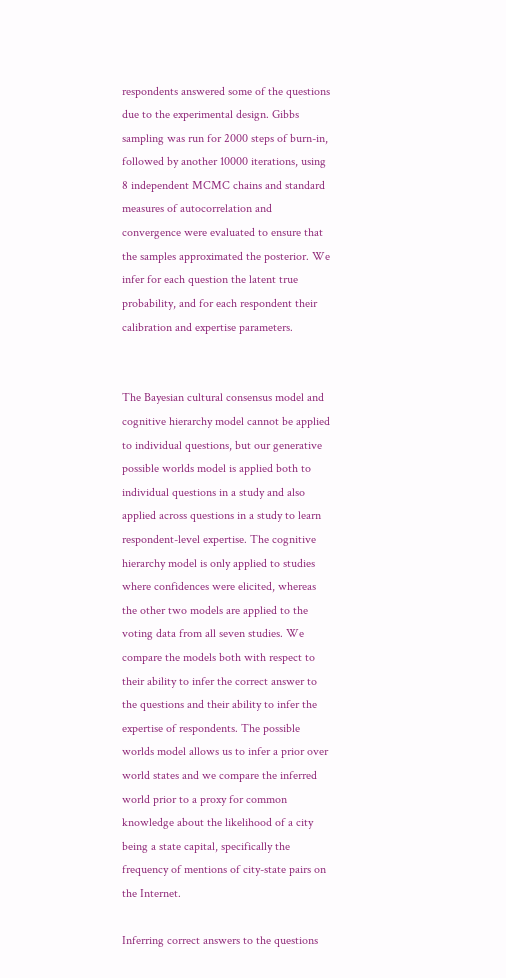respondents answered some of the questions due to the experimental design. Gibbs sampling was run for 2000 steps of burn-in, followed by another 10000 iterations, using 8 independent MCMC chains and standard measures of autocorrelation and convergence were evaluated to ensure that the samples approximated the posterior. We infer for each question the latent true probability, and for each respondent their calibration and expertise parameters.


The Bayesian cultural consensus model and cognitive hierarchy model cannot be applied to individual questions, but our generative possible worlds model is applied both to individual questions in a study and also applied across questions in a study to learn respondent-level expertise. The cognitive hierarchy model is only applied to studies where confidences were elicited, whereas the other two models are applied to the voting data from all seven studies. We compare the models both with respect to their ability to infer the correct answer to the questions and their ability to infer the expertise of respondents. The possible worlds model allows us to infer a prior over world states and we compare the inferred world prior to a proxy for common knowledge about the likelihood of a city being a state capital, specifically the frequency of mentions of city-state pairs on the Internet.

Inferring correct answers to the questions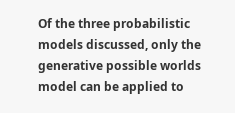Of the three probabilistic models discussed, only the generative possible worlds model can be applied to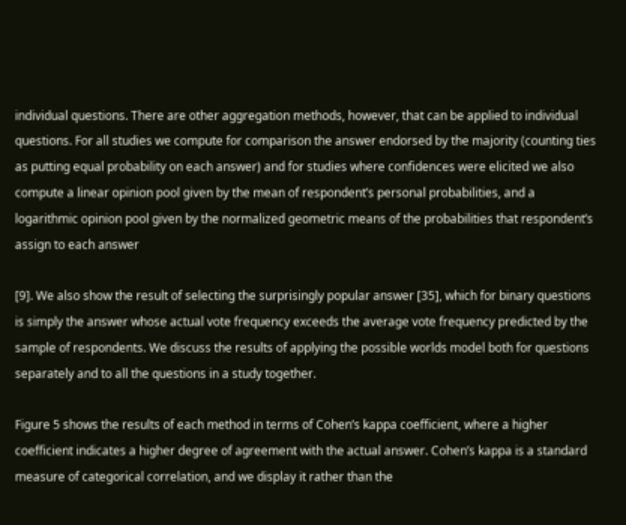individual questions. There are other aggregation methods, however, that can be applied to individual questions. For all studies we compute for comparison the answer endorsed by the majority (counting ties as putting equal probability on each answer) and for studies where confidences were elicited we also compute a linear opinion pool given by the mean of respondent’s personal probabilities, and a logarithmic opinion pool given by the normalized geometric means of the probabilities that respondent’s assign to each answer

[9]. We also show the result of selecting the surprisingly popular answer [35], which for binary questions is simply the answer whose actual vote frequency exceeds the average vote frequency predicted by the sample of respondents. We discuss the results of applying the possible worlds model both for questions separately and to all the questions in a study together.

Figure 5 shows the results of each method in terms of Cohen’s kappa coefficient, where a higher coefficient indicates a higher degree of agreement with the actual answer. Cohen’s kappa is a standard measure of categorical correlation, and we display it rather than the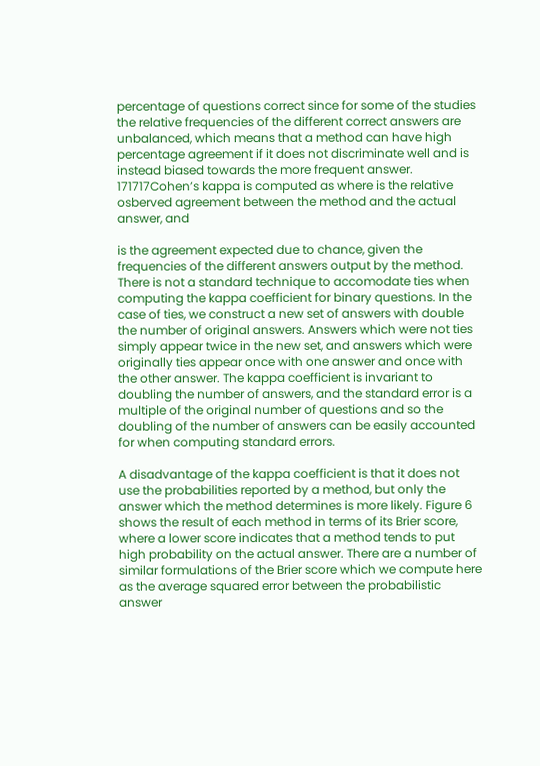percentage of questions correct since for some of the studies the relative frequencies of the different correct answers are unbalanced, which means that a method can have high percentage agreement if it does not discriminate well and is instead biased towards the more frequent answer. 171717Cohen’s kappa is computed as where is the relative osberved agreement between the method and the actual answer, and

is the agreement expected due to chance, given the frequencies of the different answers output by the method. There is not a standard technique to accomodate ties when computing the kappa coefficient for binary questions. In the case of ties, we construct a new set of answers with double the number of original answers. Answers which were not ties simply appear twice in the new set, and answers which were originally ties appear once with one answer and once with the other answer. The kappa coefficient is invariant to doubling the number of answers, and the standard error is a multiple of the original number of questions and so the doubling of the number of answers can be easily accounted for when computing standard errors.

A disadvantage of the kappa coefficient is that it does not use the probabilities reported by a method, but only the answer which the method determines is more likely. Figure 6 shows the result of each method in terms of its Brier score, where a lower score indicates that a method tends to put high probability on the actual answer. There are a number of similar formulations of the Brier score which we compute here as the average squared error between the probabilistic answer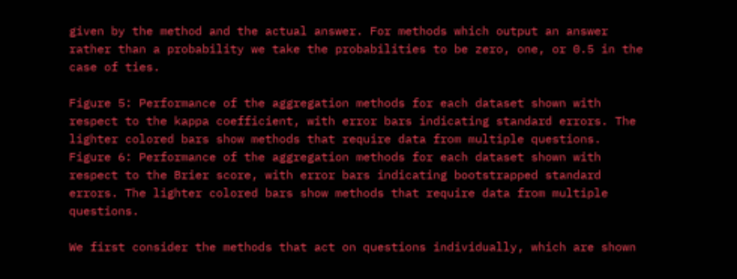given by the method and the actual answer. For methods which output an answer rather than a probability we take the probabilities to be zero, one, or 0.5 in the case of ties.

Figure 5: Performance of the aggregation methods for each dataset shown with respect to the kappa coefficient, with error bars indicating standard errors. The lighter colored bars show methods that require data from multiple questions.
Figure 6: Performance of the aggregation methods for each dataset shown with respect to the Brier score, with error bars indicating bootstrapped standard errors. The lighter colored bars show methods that require data from multiple questions.

We first consider the methods that act on questions individually, which are shown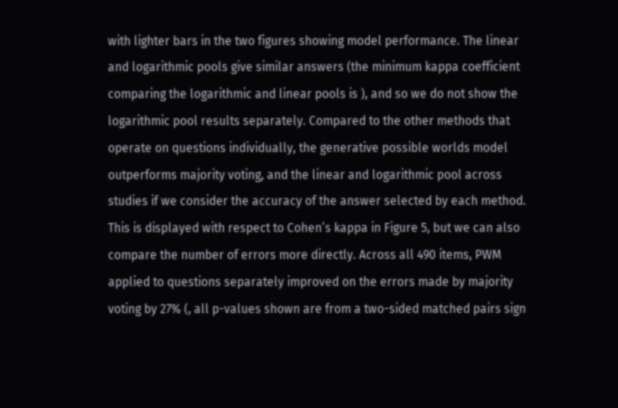with lighter bars in the two figures showing model performance. The linear and logarithmic pools give similar answers (the minimum kappa coefficient comparing the logarithmic and linear pools is ), and so we do not show the logarithmic pool results separately. Compared to the other methods that operate on questions individually, the generative possible worlds model outperforms majority voting, and the linear and logarithmic pool across studies if we consider the accuracy of the answer selected by each method. This is displayed with respect to Cohen’s kappa in Figure 5, but we can also compare the number of errors more directly. Across all 490 items, PWM applied to questions separately improved on the errors made by majority voting by 27% (, all p-values shown are from a two-sided matched pairs sign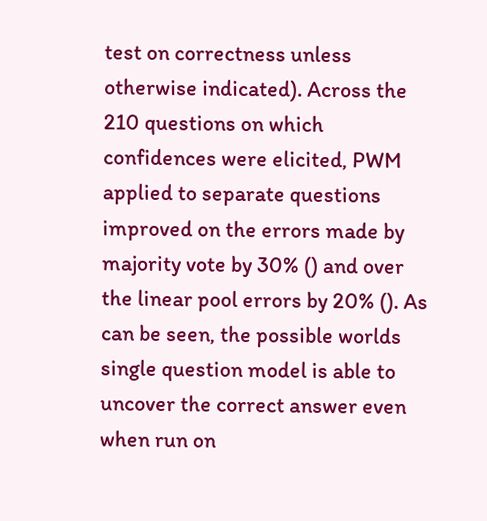test on correctness unless otherwise indicated). Across the 210 questions on which confidences were elicited, PWM applied to separate questions improved on the errors made by majority vote by 30% () and over the linear pool errors by 20% (). As can be seen, the possible worlds single question model is able to uncover the correct answer even when run on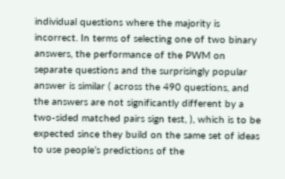individual questions where the majority is incorrect. In terms of selecting one of two binary answers, the performance of the PWM on separate questions and the surprisingly popular answer is similar ( across the 490 questions, and the answers are not significantly different by a two-sided matched pairs sign test, ), which is to be expected since they build on the same set of ideas to use people’s predictions of the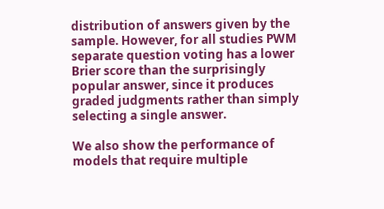distribution of answers given by the sample. However, for all studies PWM separate question voting has a lower Brier score than the surprisingly popular answer, since it produces graded judgments rather than simply selecting a single answer.

We also show the performance of models that require multiple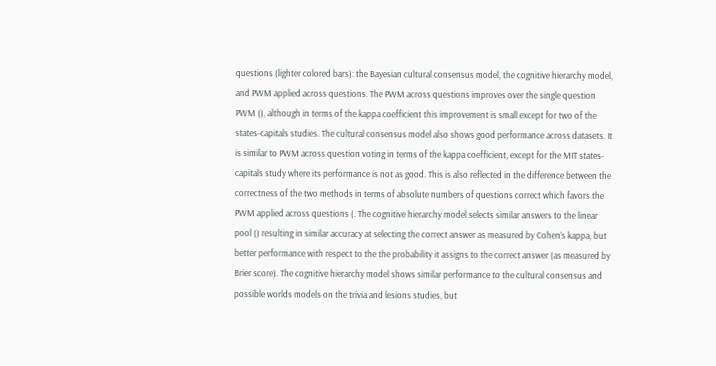questions (lighter colored bars): the Bayesian cultural consensus model, the cognitive hierarchy model, and PWM applied across questions. The PWM across questions improves over the single question PWM (), although in terms of the kappa coefficient this improvement is small except for two of the states-capitals studies. The cultural consensus model also shows good performance across datasets. It is similar to PWM across question voting in terms of the kappa coefficient, except for the MIT states-capitals study where its performance is not as good. This is also reflected in the difference between the correctness of the two methods in terms of absolute numbers of questions correct which favors the PWM applied across questions (. The cognitive hierarchy model selects similar answers to the linear pool () resulting in similar accuracy at selecting the correct answer as measured by Cohen’s kappa, but better performance with respect to the the probability it assigns to the correct answer (as measured by Brier score). The cognitive hierarchy model shows similar performance to the cultural consensus and possible worlds models on the trivia and lesions studies, but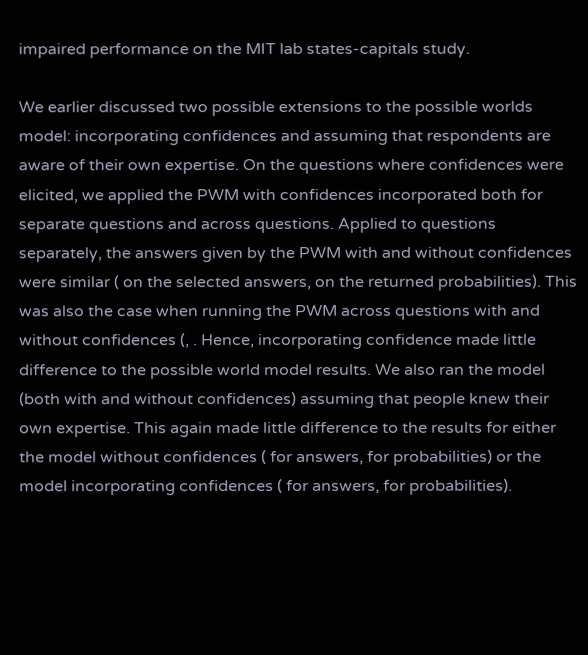impaired performance on the MIT lab states-capitals study.

We earlier discussed two possible extensions to the possible worlds model: incorporating confidences and assuming that respondents are aware of their own expertise. On the questions where confidences were elicited, we applied the PWM with confidences incorporated both for separate questions and across questions. Applied to questions separately, the answers given by the PWM with and without confidences were similar ( on the selected answers, on the returned probabilities). This was also the case when running the PWM across questions with and without confidences (, . Hence, incorporating confidence made little difference to the possible world model results. We also ran the model (both with and without confidences) assuming that people knew their own expertise. This again made little difference to the results for either the model without confidences ( for answers, for probabilities) or the model incorporating confidences ( for answers, for probabilities).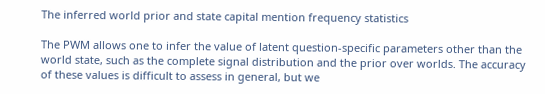The inferred world prior and state capital mention frequency statistics

The PWM allows one to infer the value of latent question-specific parameters other than the world state, such as the complete signal distribution and the prior over worlds. The accuracy of these values is difficult to assess in general, but we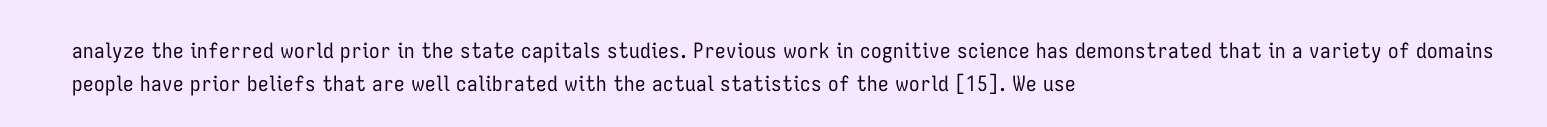analyze the inferred world prior in the state capitals studies. Previous work in cognitive science has demonstrated that in a variety of domains people have prior beliefs that are well calibrated with the actual statistics of the world [15]. We use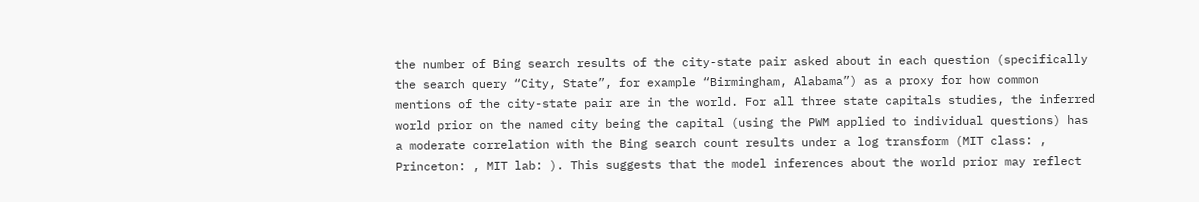the number of Bing search results of the city-state pair asked about in each question (specifically the search query “City, State”, for example “Birmingham, Alabama”) as a proxy for how common mentions of the city-state pair are in the world. For all three state capitals studies, the inferred world prior on the named city being the capital (using the PWM applied to individual questions) has a moderate correlation with the Bing search count results under a log transform (MIT class: , Princeton: , MIT lab: ). This suggests that the model inferences about the world prior may reflect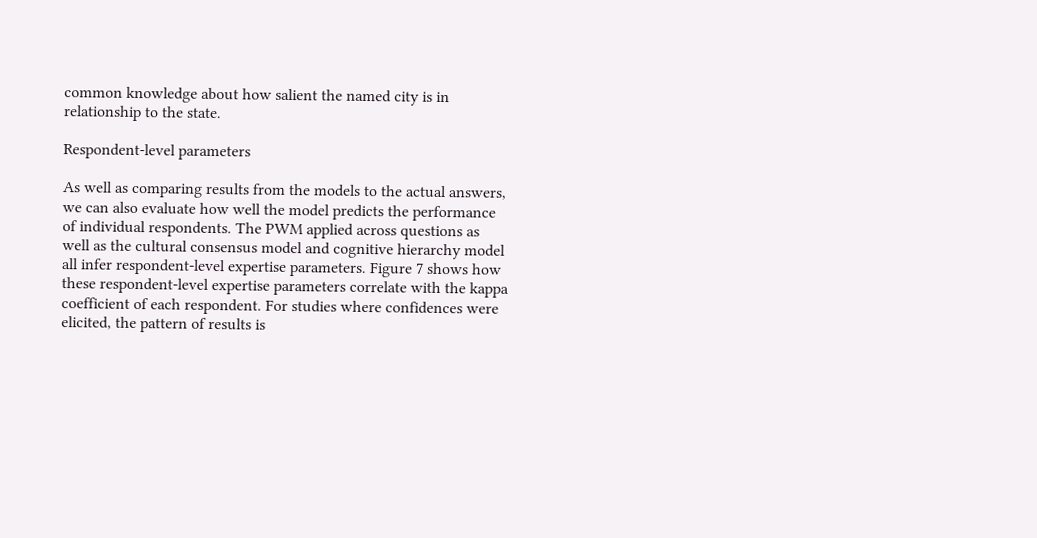common knowledge about how salient the named city is in relationship to the state.

Respondent-level parameters

As well as comparing results from the models to the actual answers, we can also evaluate how well the model predicts the performance of individual respondents. The PWM applied across questions as well as the cultural consensus model and cognitive hierarchy model all infer respondent-level expertise parameters. Figure 7 shows how these respondent-level expertise parameters correlate with the kappa coefficient of each respondent. For studies where confidences were elicited, the pattern of results is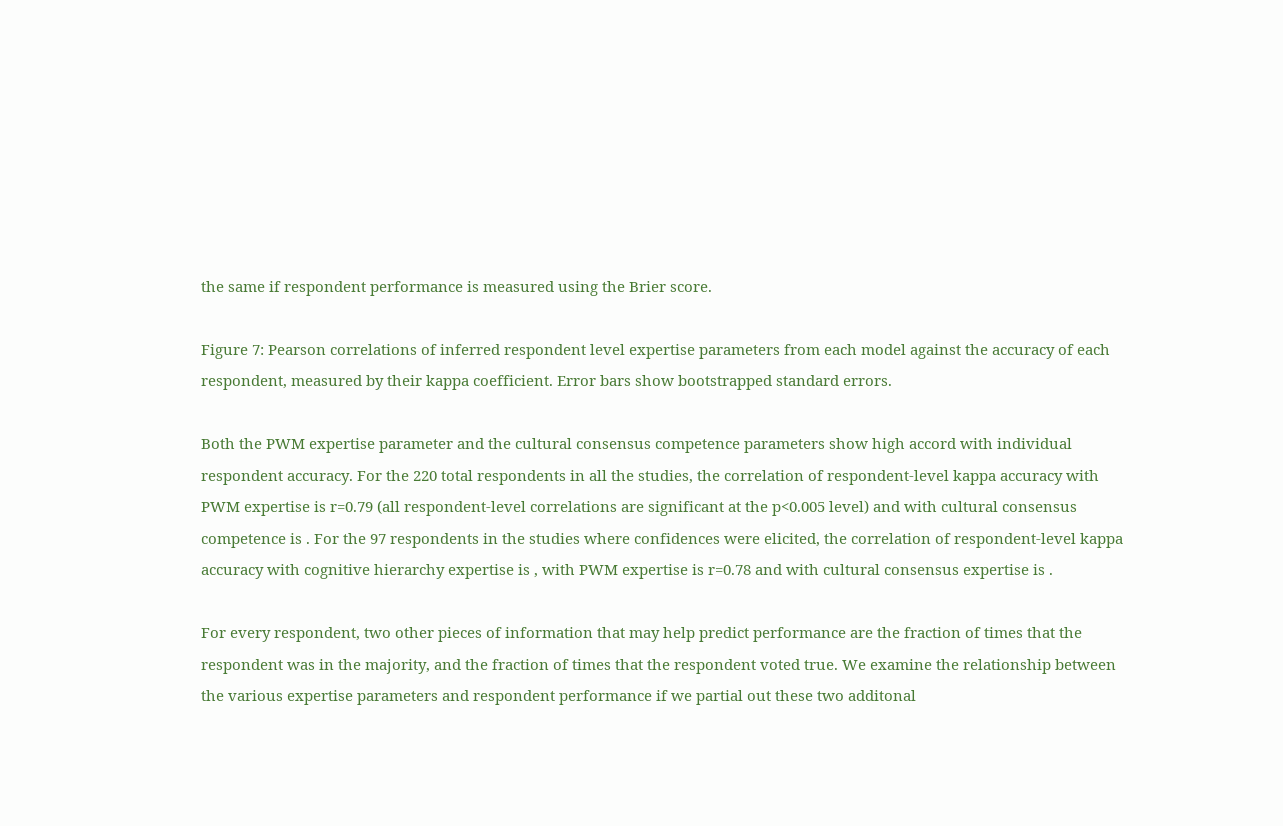the same if respondent performance is measured using the Brier score.

Figure 7: Pearson correlations of inferred respondent level expertise parameters from each model against the accuracy of each respondent, measured by their kappa coefficient. Error bars show bootstrapped standard errors.

Both the PWM expertise parameter and the cultural consensus competence parameters show high accord with individual respondent accuracy. For the 220 total respondents in all the studies, the correlation of respondent-level kappa accuracy with PWM expertise is r=0.79 (all respondent-level correlations are significant at the p<0.005 level) and with cultural consensus competence is . For the 97 respondents in the studies where confidences were elicited, the correlation of respondent-level kappa accuracy with cognitive hierarchy expertise is , with PWM expertise is r=0.78 and with cultural consensus expertise is .

For every respondent, two other pieces of information that may help predict performance are the fraction of times that the respondent was in the majority, and the fraction of times that the respondent voted true. We examine the relationship between the various expertise parameters and respondent performance if we partial out these two additonal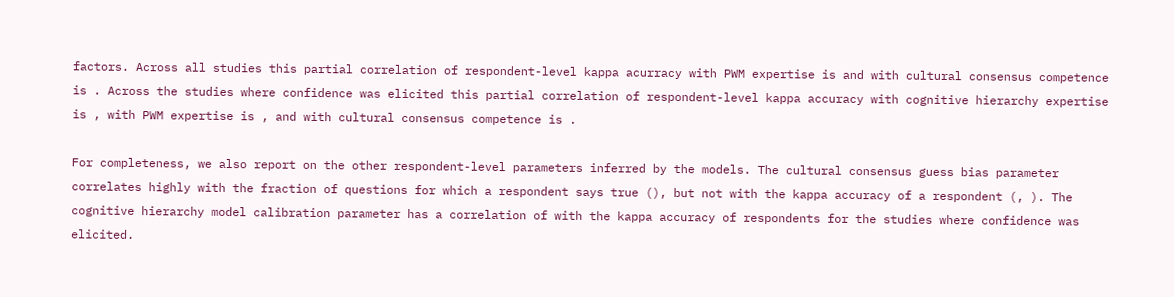factors. Across all studies this partial correlation of respondent-level kappa acurracy with PWM expertise is and with cultural consensus competence is . Across the studies where confidence was elicited this partial correlation of respondent-level kappa accuracy with cognitive hierarchy expertise is , with PWM expertise is , and with cultural consensus competence is .

For completeness, we also report on the other respondent-level parameters inferred by the models. The cultural consensus guess bias parameter correlates highly with the fraction of questions for which a respondent says true (), but not with the kappa accuracy of a respondent (, ). The cognitive hierarchy model calibration parameter has a correlation of with the kappa accuracy of respondents for the studies where confidence was elicited.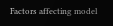Factors affecting model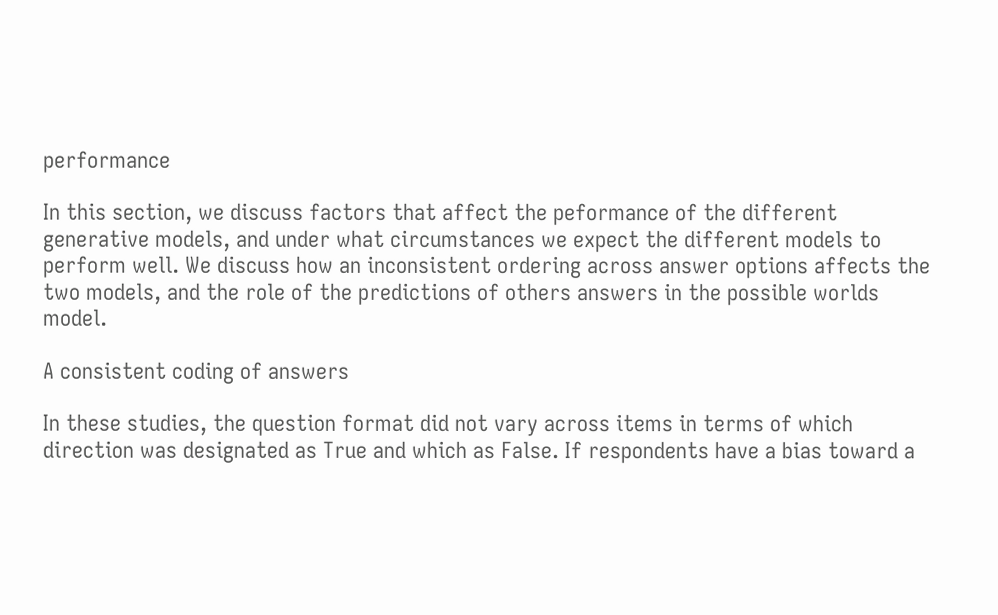performance

In this section, we discuss factors that affect the peformance of the different generative models, and under what circumstances we expect the different models to perform well. We discuss how an inconsistent ordering across answer options affects the two models, and the role of the predictions of others answers in the possible worlds model.

A consistent coding of answers

In these studies, the question format did not vary across items in terms of which direction was designated as True and which as False. If respondents have a bias toward a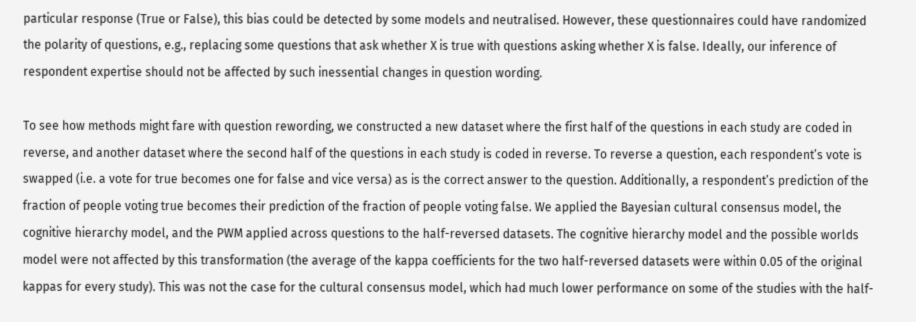particular response (True or False), this bias could be detected by some models and neutralised. However, these questionnaires could have randomized the polarity of questions, e.g., replacing some questions that ask whether X is true with questions asking whether X is false. Ideally, our inference of respondent expertise should not be affected by such inessential changes in question wording.

To see how methods might fare with question rewording, we constructed a new dataset where the first half of the questions in each study are coded in reverse, and another dataset where the second half of the questions in each study is coded in reverse. To reverse a question, each respondent’s vote is swapped (i.e. a vote for true becomes one for false and vice versa) as is the correct answer to the question. Additionally, a respondent’s prediction of the fraction of people voting true becomes their prediction of the fraction of people voting false. We applied the Bayesian cultural consensus model, the cognitive hierarchy model, and the PWM applied across questions to the half-reversed datasets. The cognitive hierarchy model and the possible worlds model were not affected by this transformation (the average of the kappa coefficients for the two half-reversed datasets were within 0.05 of the original kappas for every study). This was not the case for the cultural consensus model, which had much lower performance on some of the studies with the half-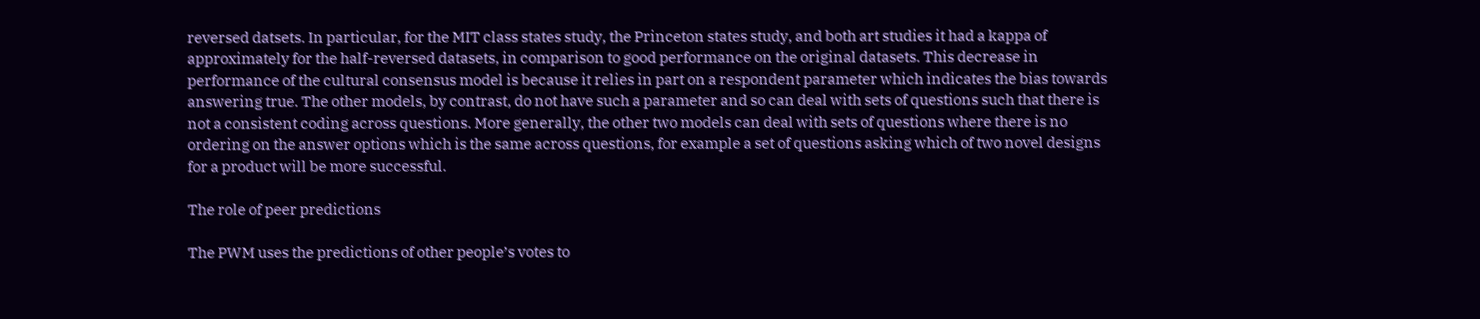reversed datsets. In particular, for the MIT class states study, the Princeton states study, and both art studies it had a kappa of approximately for the half-reversed datasets, in comparison to good performance on the original datasets. This decrease in performance of the cultural consensus model is because it relies in part on a respondent parameter which indicates the bias towards answering true. The other models, by contrast, do not have such a parameter and so can deal with sets of questions such that there is not a consistent coding across questions. More generally, the other two models can deal with sets of questions where there is no ordering on the answer options which is the same across questions, for example a set of questions asking which of two novel designs for a product will be more successful.

The role of peer predictions

The PWM uses the predictions of other people’s votes to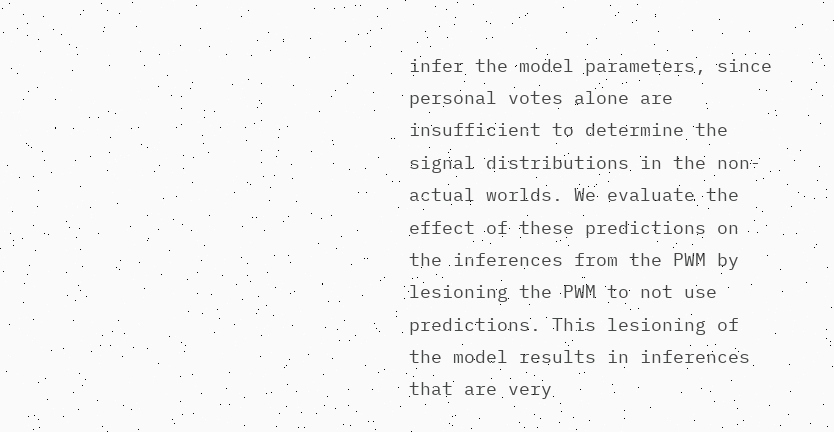infer the model parameters, since personal votes alone are insufficient to determine the signal distributions in the non-actual worlds. We evaluate the effect of these predictions on the inferences from the PWM by lesioning the PWM to not use predictions. This lesioning of the model results in inferences that are very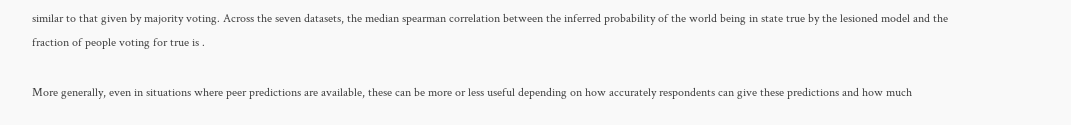similar to that given by majority voting. Across the seven datasets, the median spearman correlation between the inferred probability of the world being in state true by the lesioned model and the fraction of people voting for true is .

More generally, even in situations where peer predictions are available, these can be more or less useful depending on how accurately respondents can give these predictions and how much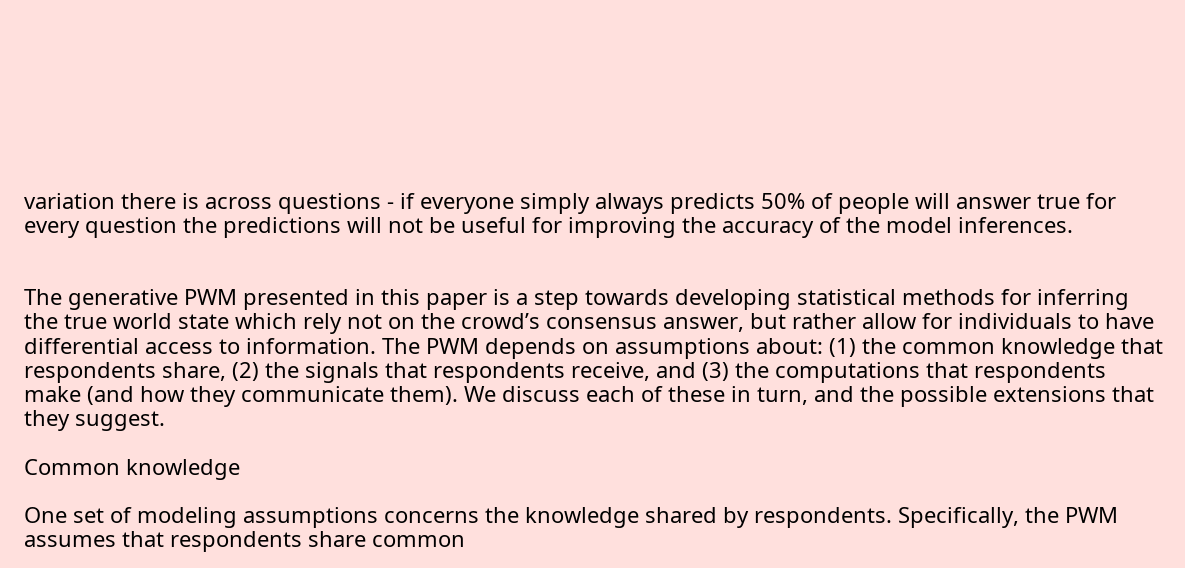variation there is across questions - if everyone simply always predicts 50% of people will answer true for every question the predictions will not be useful for improving the accuracy of the model inferences.


The generative PWM presented in this paper is a step towards developing statistical methods for inferring the true world state which rely not on the crowd’s consensus answer, but rather allow for individuals to have differential access to information. The PWM depends on assumptions about: (1) the common knowledge that respondents share, (2) the signals that respondents receive, and (3) the computations that respondents make (and how they communicate them). We discuss each of these in turn, and the possible extensions that they suggest.

Common knowledge

One set of modeling assumptions concerns the knowledge shared by respondents. Specifically, the PWM assumes that respondents share common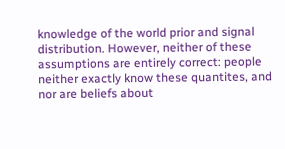knowledge of the world prior and signal distribution. However, neither of these assumptions are entirely correct: people neither exactly know these quantites, and nor are beliefs about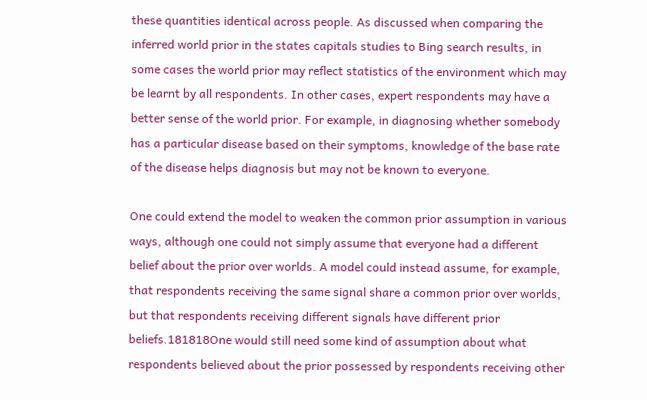these quantities identical across people. As discussed when comparing the inferred world prior in the states capitals studies to Bing search results, in some cases the world prior may reflect statistics of the environment which may be learnt by all respondents. In other cases, expert respondents may have a better sense of the world prior. For example, in diagnosing whether somebody has a particular disease based on their symptoms, knowledge of the base rate of the disease helps diagnosis but may not be known to everyone.

One could extend the model to weaken the common prior assumption in various ways, although one could not simply assume that everyone had a different belief about the prior over worlds. A model could instead assume, for example, that respondents receiving the same signal share a common prior over worlds, but that respondents receiving different signals have different prior beliefs.181818One would still need some kind of assumption about what respondents believed about the prior possessed by respondents receiving other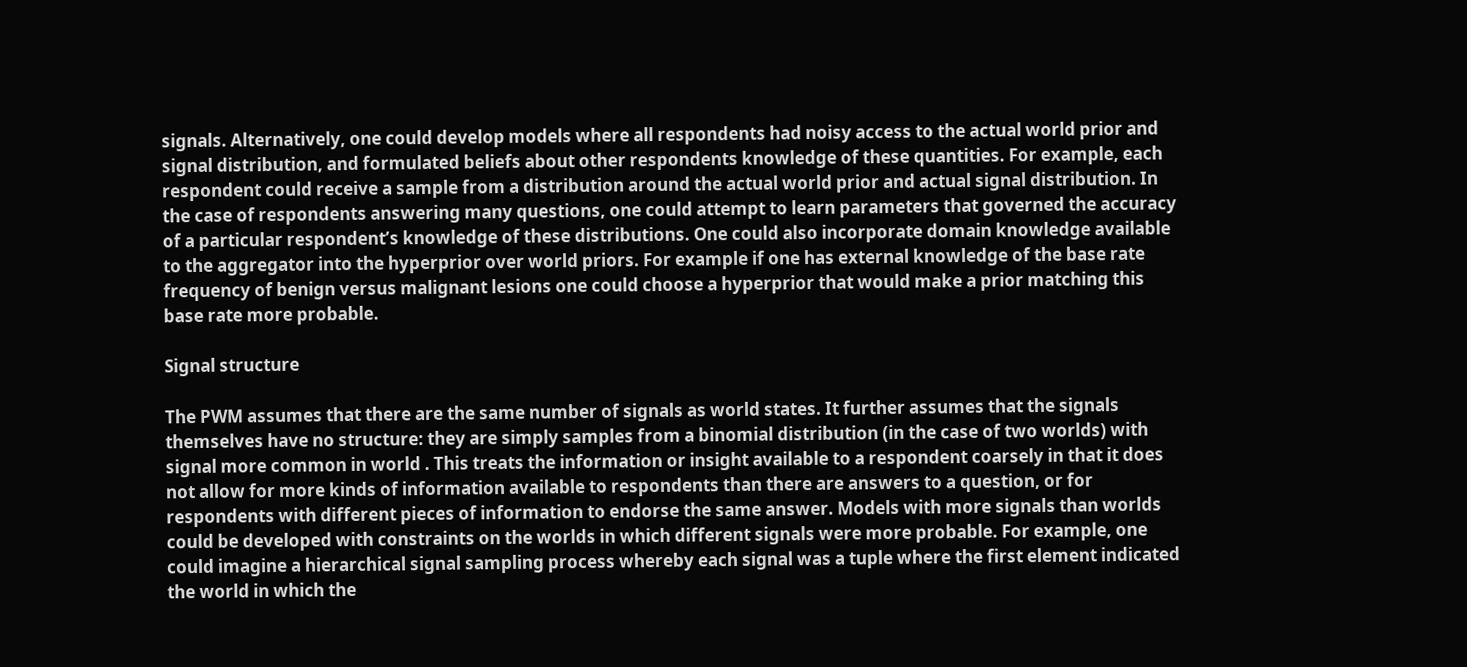signals. Alternatively, one could develop models where all respondents had noisy access to the actual world prior and signal distribution, and formulated beliefs about other respondents knowledge of these quantities. For example, each respondent could receive a sample from a distribution around the actual world prior and actual signal distribution. In the case of respondents answering many questions, one could attempt to learn parameters that governed the accuracy of a particular respondent’s knowledge of these distributions. One could also incorporate domain knowledge available to the aggregator into the hyperprior over world priors. For example if one has external knowledge of the base rate frequency of benign versus malignant lesions one could choose a hyperprior that would make a prior matching this base rate more probable.

Signal structure

The PWM assumes that there are the same number of signals as world states. It further assumes that the signals themselves have no structure: they are simply samples from a binomial distribution (in the case of two worlds) with signal more common in world . This treats the information or insight available to a respondent coarsely in that it does not allow for more kinds of information available to respondents than there are answers to a question, or for respondents with different pieces of information to endorse the same answer. Models with more signals than worlds could be developed with constraints on the worlds in which different signals were more probable. For example, one could imagine a hierarchical signal sampling process whereby each signal was a tuple where the first element indicated the world in which the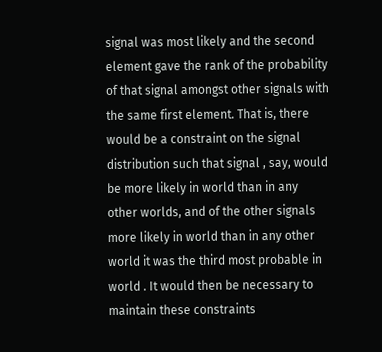signal was most likely and the second element gave the rank of the probability of that signal amongst other signals with the same first element. That is, there would be a constraint on the signal distribution such that signal , say, would be more likely in world than in any other worlds, and of the other signals more likely in world than in any other world it was the third most probable in world . It would then be necessary to maintain these constraints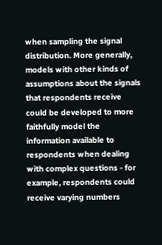when sampling the signal distribution. More generally, models with other kinds of assumptions about the signals that respondents receive could be developed to more faithfully model the information available to respondents when dealing with complex questions - for example, respondents could receive varying numbers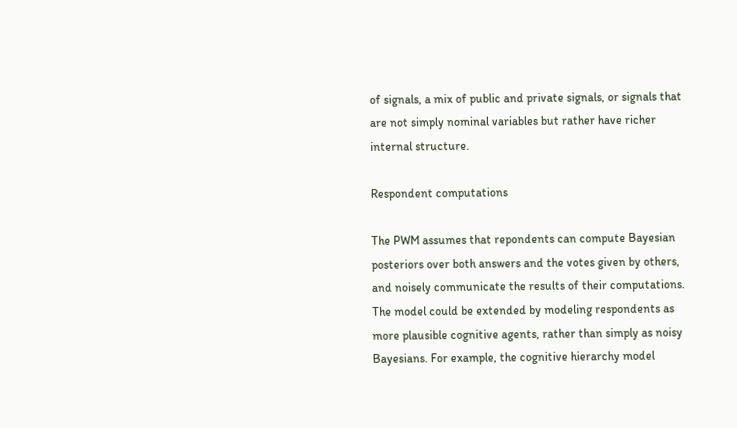of signals, a mix of public and private signals, or signals that are not simply nominal variables but rather have richer internal structure.

Respondent computations

The PWM assumes that repondents can compute Bayesian posteriors over both answers and the votes given by others, and noisely communicate the results of their computations. The model could be extended by modeling respondents as more plausible cognitive agents, rather than simply as noisy Bayesians. For example, the cognitive hierarchy model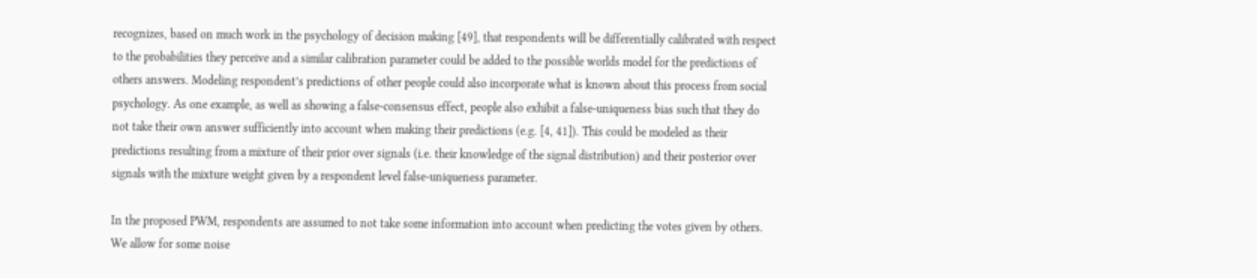recognizes, based on much work in the psychology of decision making [49], that respondents will be differentially calibrated with respect to the probabilities they perceive and a similar calibration parameter could be added to the possible worlds model for the predictions of others answers. Modeling respondent’s predictions of other people could also incorporate what is known about this process from social psychology. As one example, as well as showing a false-consensus effect, people also exhibit a false-uniqueness bias such that they do not take their own answer sufficiently into account when making their predictions (e.g. [4, 41]). This could be modeled as their predictions resulting from a mixture of their prior over signals (i.e. their knowledge of the signal distribution) and their posterior over signals with the mixture weight given by a respondent level false-uniqueness parameter.

In the proposed PWM, respondents are assumed to not take some information into account when predicting the votes given by others. We allow for some noise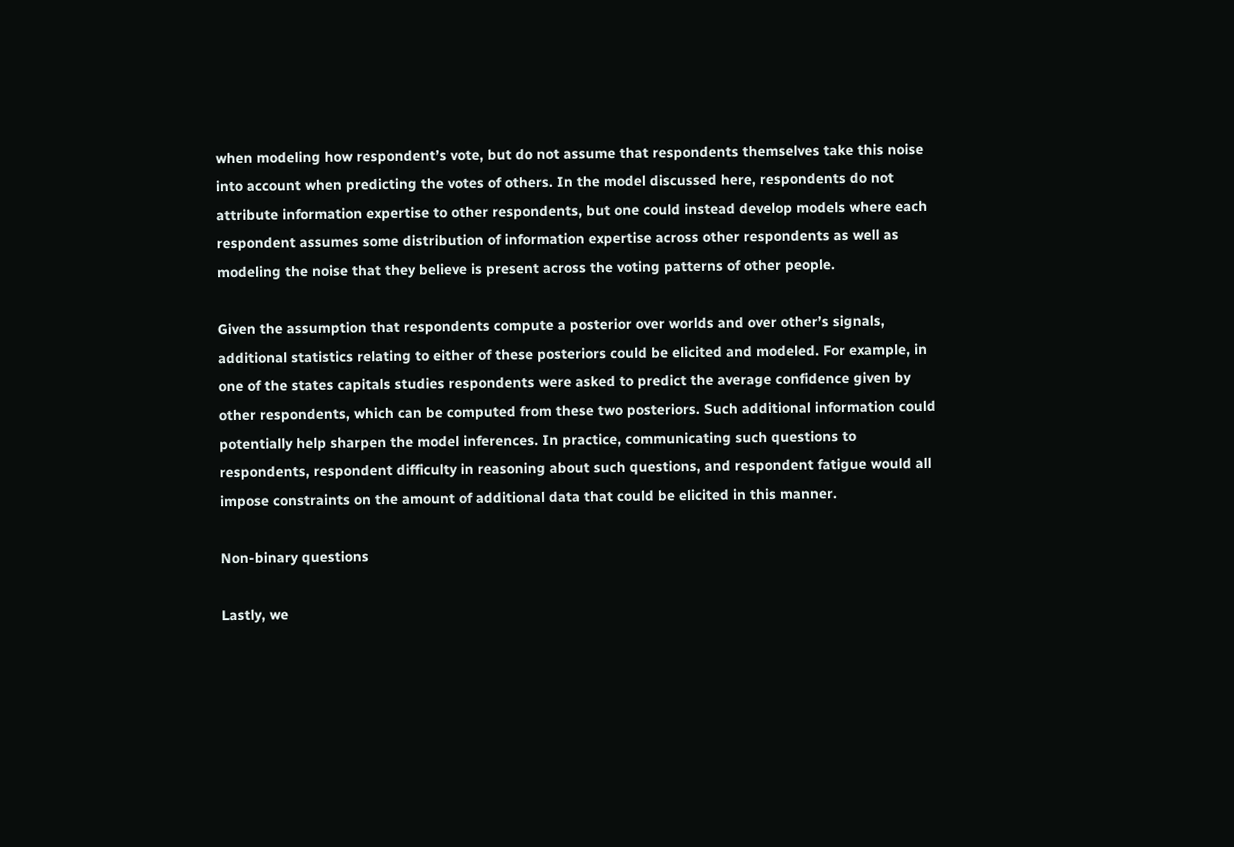when modeling how respondent’s vote, but do not assume that respondents themselves take this noise into account when predicting the votes of others. In the model discussed here, respondents do not attribute information expertise to other respondents, but one could instead develop models where each respondent assumes some distribution of information expertise across other respondents as well as modeling the noise that they believe is present across the voting patterns of other people.

Given the assumption that respondents compute a posterior over worlds and over other’s signals, additional statistics relating to either of these posteriors could be elicited and modeled. For example, in one of the states capitals studies respondents were asked to predict the average confidence given by other respondents, which can be computed from these two posteriors. Such additional information could potentially help sharpen the model inferences. In practice, communicating such questions to respondents, respondent difficulty in reasoning about such questions, and respondent fatigue would all impose constraints on the amount of additional data that could be elicited in this manner.

Non-binary questions

Lastly, we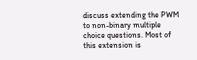discuss extending the PWM to non-binary multiple choice questions. Most of this extension is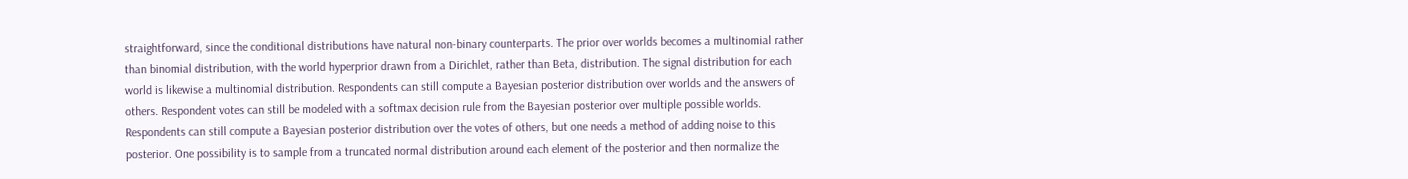straightforward, since the conditional distributions have natural non-binary counterparts. The prior over worlds becomes a multinomial rather than binomial distribution, with the world hyperprior drawn from a Dirichlet, rather than Beta, distribution. The signal distribution for each world is likewise a multinomial distribution. Respondents can still compute a Bayesian posterior distribution over worlds and the answers of others. Respondent votes can still be modeled with a softmax decision rule from the Bayesian posterior over multiple possible worlds. Respondents can still compute a Bayesian posterior distribution over the votes of others, but one needs a method of adding noise to this posterior. One possibility is to sample from a truncated normal distribution around each element of the posterior and then normalize the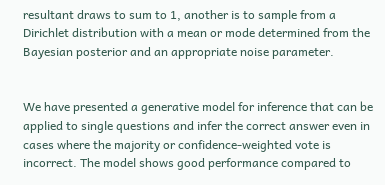resultant draws to sum to 1, another is to sample from a Dirichlet distribution with a mean or mode determined from the Bayesian posterior and an appropriate noise parameter.


We have presented a generative model for inference that can be applied to single questions and infer the correct answer even in cases where the majority or confidence-weighted vote is incorrect. The model shows good performance compared to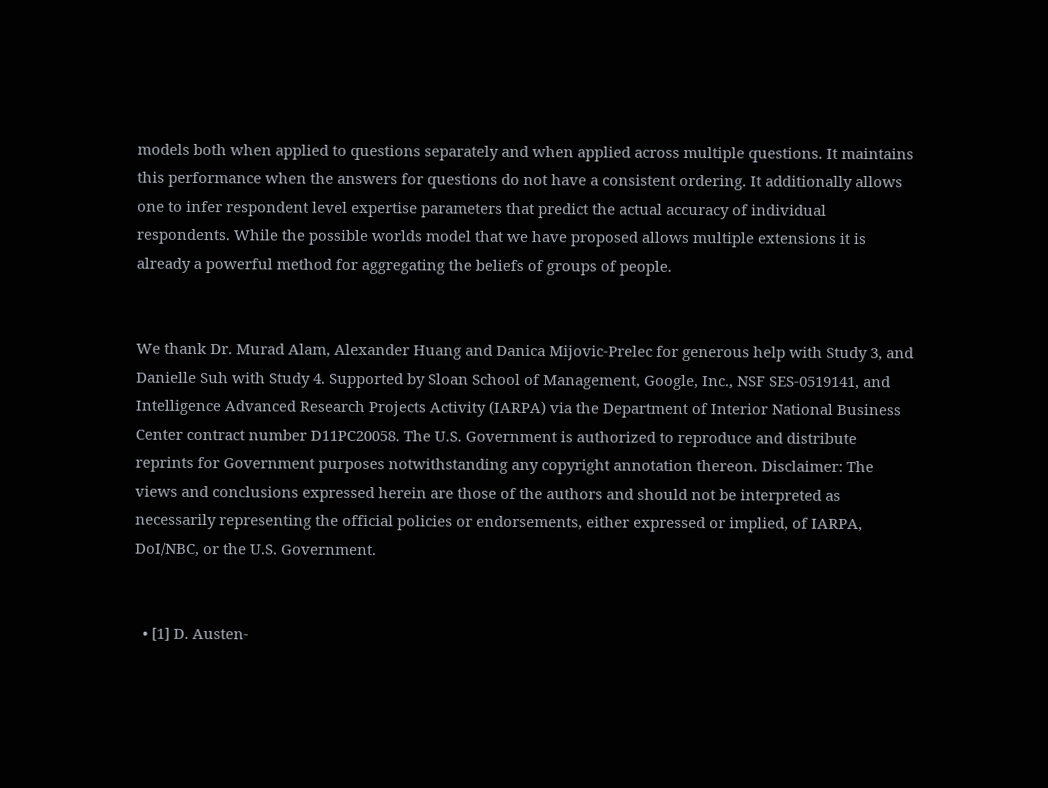models both when applied to questions separately and when applied across multiple questions. It maintains this performance when the answers for questions do not have a consistent ordering. It additionally allows one to infer respondent level expertise parameters that predict the actual accuracy of individual respondents. While the possible worlds model that we have proposed allows multiple extensions it is already a powerful method for aggregating the beliefs of groups of people.


We thank Dr. Murad Alam, Alexander Huang and Danica Mijovic-Prelec for generous help with Study 3, and Danielle Suh with Study 4. Supported by Sloan School of Management, Google, Inc., NSF SES-0519141, and Intelligence Advanced Research Projects Activity (IARPA) via the Department of Interior National Business Center contract number D11PC20058. The U.S. Government is authorized to reproduce and distribute reprints for Government purposes notwithstanding any copyright annotation thereon. Disclaimer: The views and conclusions expressed herein are those of the authors and should not be interpreted as necessarily representing the official policies or endorsements, either expressed or implied, of IARPA, DoI/NBC, or the U.S. Government.


  • [1] D. Austen-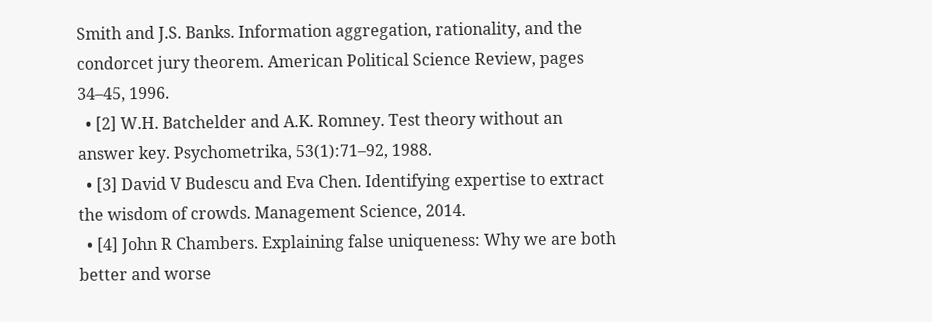Smith and J.S. Banks. Information aggregation, rationality, and the condorcet jury theorem. American Political Science Review, pages 34–45, 1996.
  • [2] W.H. Batchelder and A.K. Romney. Test theory without an answer key. Psychometrika, 53(1):71–92, 1988.
  • [3] David V Budescu and Eva Chen. Identifying expertise to extract the wisdom of crowds. Management Science, 2014.
  • [4] John R Chambers. Explaining false uniqueness: Why we are both better and worse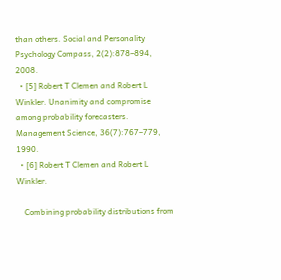than others. Social and Personality Psychology Compass, 2(2):878–894, 2008.
  • [5] Robert T Clemen and Robert L Winkler. Unanimity and compromise among probability forecasters. Management Science, 36(7):767–779, 1990.
  • [6] Robert T Clemen and Robert L Winkler.

    Combining probability distributions from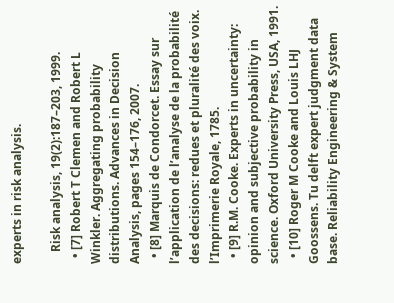experts in risk analysis.

    Risk analysis, 19(2):187–203, 1999.
  • [7] Robert T Clemen and Robert L Winkler. Aggregating probability distributions. Advances in Decision Analysis, pages 154–176, 2007.
  • [8] Marquis de Condorcet. Essay sur l’application de l’analyse de la probabilité des decisions: redues et pluralité des voix. l’Imprimerie Royale, 1785.
  • [9] R.M. Cooke. Experts in uncertainty: opinion and subjective probability in science. Oxford University Press, USA, 1991.
  • [10] Roger M Cooke and Louis LHJ Goossens. Tu delft expert judgment data base. Reliability Engineering & System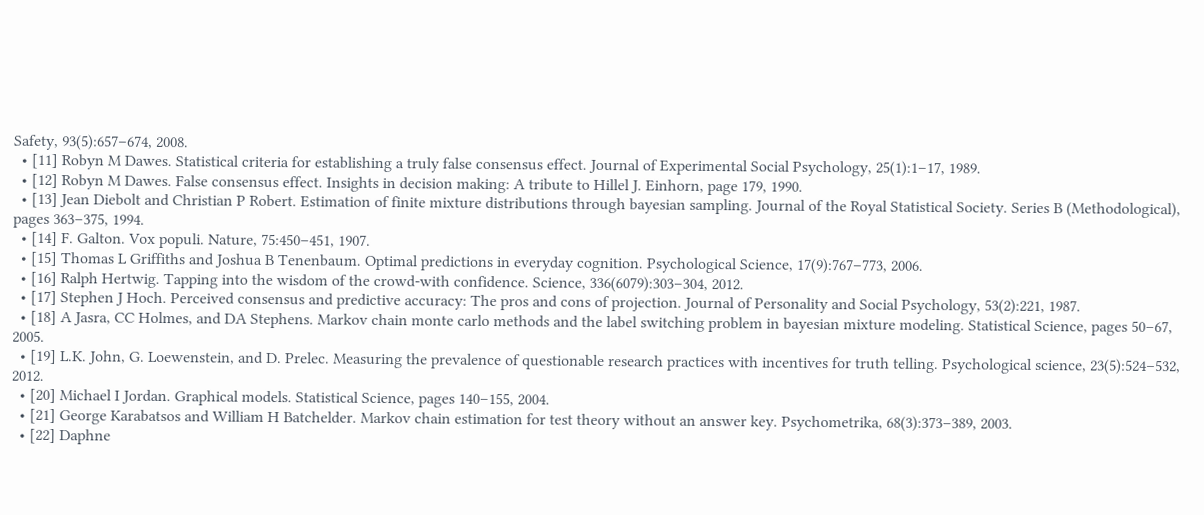Safety, 93(5):657–674, 2008.
  • [11] Robyn M Dawes. Statistical criteria for establishing a truly false consensus effect. Journal of Experimental Social Psychology, 25(1):1–17, 1989.
  • [12] Robyn M Dawes. False consensus effect. Insights in decision making: A tribute to Hillel J. Einhorn, page 179, 1990.
  • [13] Jean Diebolt and Christian P Robert. Estimation of finite mixture distributions through bayesian sampling. Journal of the Royal Statistical Society. Series B (Methodological), pages 363–375, 1994.
  • [14] F. Galton. Vox populi. Nature, 75:450–451, 1907.
  • [15] Thomas L Griffiths and Joshua B Tenenbaum. Optimal predictions in everyday cognition. Psychological Science, 17(9):767–773, 2006.
  • [16] Ralph Hertwig. Tapping into the wisdom of the crowd-with confidence. Science, 336(6079):303–304, 2012.
  • [17] Stephen J Hoch. Perceived consensus and predictive accuracy: The pros and cons of projection. Journal of Personality and Social Psychology, 53(2):221, 1987.
  • [18] A Jasra, CC Holmes, and DA Stephens. Markov chain monte carlo methods and the label switching problem in bayesian mixture modeling. Statistical Science, pages 50–67, 2005.
  • [19] L.K. John, G. Loewenstein, and D. Prelec. Measuring the prevalence of questionable research practices with incentives for truth telling. Psychological science, 23(5):524–532, 2012.
  • [20] Michael I Jordan. Graphical models. Statistical Science, pages 140–155, 2004.
  • [21] George Karabatsos and William H Batchelder. Markov chain estimation for test theory without an answer key. Psychometrika, 68(3):373–389, 2003.
  • [22] Daphne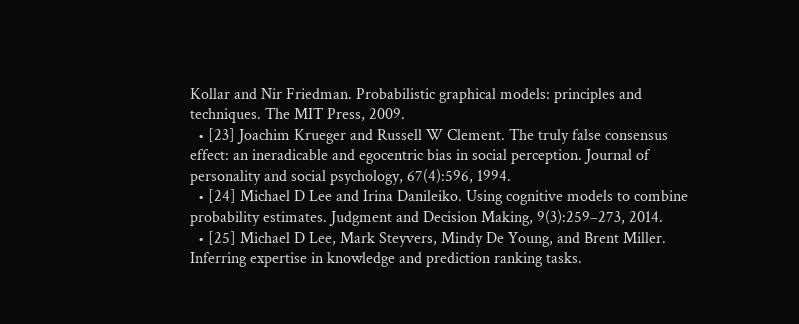Kollar and Nir Friedman. Probabilistic graphical models: principles and techniques. The MIT Press, 2009.
  • [23] Joachim Krueger and Russell W Clement. The truly false consensus effect: an ineradicable and egocentric bias in social perception. Journal of personality and social psychology, 67(4):596, 1994.
  • [24] Michael D Lee and Irina Danileiko. Using cognitive models to combine probability estimates. Judgment and Decision Making, 9(3):259–273, 2014.
  • [25] Michael D Lee, Mark Steyvers, Mindy De Young, and Brent Miller. Inferring expertise in knowledge and prediction ranking tasks.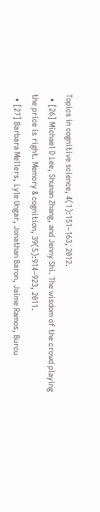Topics in cognitive science, 4(1):151–163, 2012.
  • [26] Michael D Lee, Shunan Zhang, and Jenny Shi. The wisdom of the crowd playing the price is right. Memory & cognition, 39(5):914–923, 2011.
  • [27] Barbara Mellers, Lyle Ungar, Jonathan Baron, Jaime Ramos, Burcu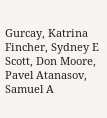Gurcay, Katrina Fincher, Sydney E Scott, Don Moore, Pavel Atanasov, Samuel A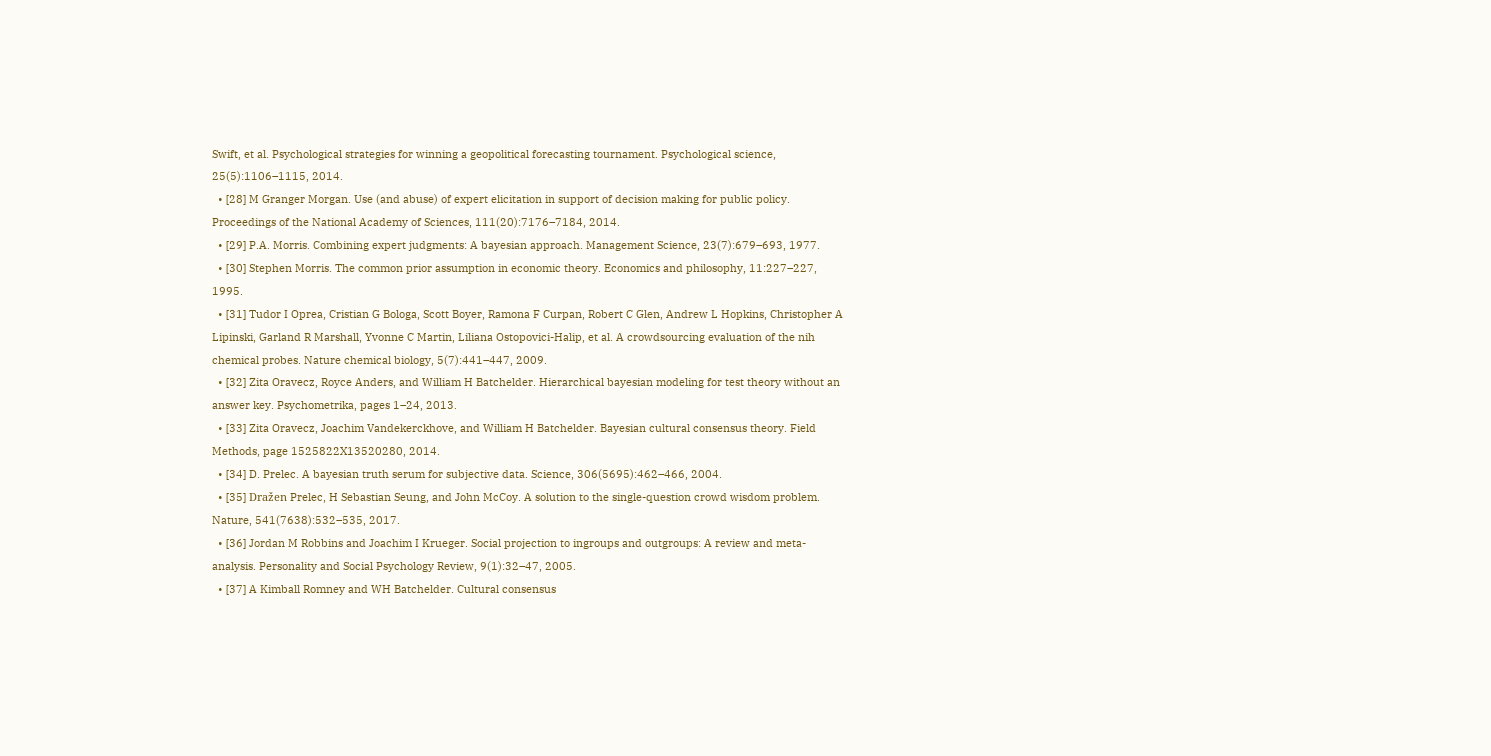Swift, et al. Psychological strategies for winning a geopolitical forecasting tournament. Psychological science, 25(5):1106–1115, 2014.
  • [28] M Granger Morgan. Use (and abuse) of expert elicitation in support of decision making for public policy. Proceedings of the National Academy of Sciences, 111(20):7176–7184, 2014.
  • [29] P.A. Morris. Combining expert judgments: A bayesian approach. Management Science, 23(7):679–693, 1977.
  • [30] Stephen Morris. The common prior assumption in economic theory. Economics and philosophy, 11:227–227, 1995.
  • [31] Tudor I Oprea, Cristian G Bologa, Scott Boyer, Ramona F Curpan, Robert C Glen, Andrew L Hopkins, Christopher A Lipinski, Garland R Marshall, Yvonne C Martin, Liliana Ostopovici-Halip, et al. A crowdsourcing evaluation of the nih chemical probes. Nature chemical biology, 5(7):441–447, 2009.
  • [32] Zita Oravecz, Royce Anders, and William H Batchelder. Hierarchical bayesian modeling for test theory without an answer key. Psychometrika, pages 1–24, 2013.
  • [33] Zita Oravecz, Joachim Vandekerckhove, and William H Batchelder. Bayesian cultural consensus theory. Field Methods, page 1525822X13520280, 2014.
  • [34] D. Prelec. A bayesian truth serum for subjective data. Science, 306(5695):462–466, 2004.
  • [35] Dražen Prelec, H Sebastian Seung, and John McCoy. A solution to the single-question crowd wisdom problem. Nature, 541(7638):532–535, 2017.
  • [36] Jordan M Robbins and Joachim I Krueger. Social projection to ingroups and outgroups: A review and meta-analysis. Personality and Social Psychology Review, 9(1):32–47, 2005.
  • [37] A Kimball Romney and WH Batchelder. Cultural consensus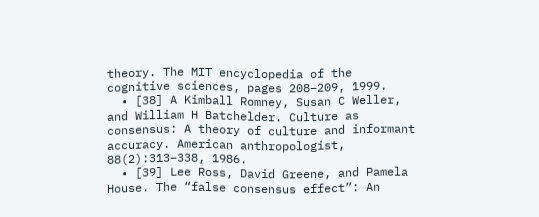theory. The MIT encyclopedia of the cognitive sciences, pages 208–209, 1999.
  • [38] A Kimball Romney, Susan C Weller, and William H Batchelder. Culture as consensus: A theory of culture and informant accuracy. American anthropologist, 88(2):313–338, 1986.
  • [39] Lee Ross, David Greene, and Pamela House. The “false consensus effect”: An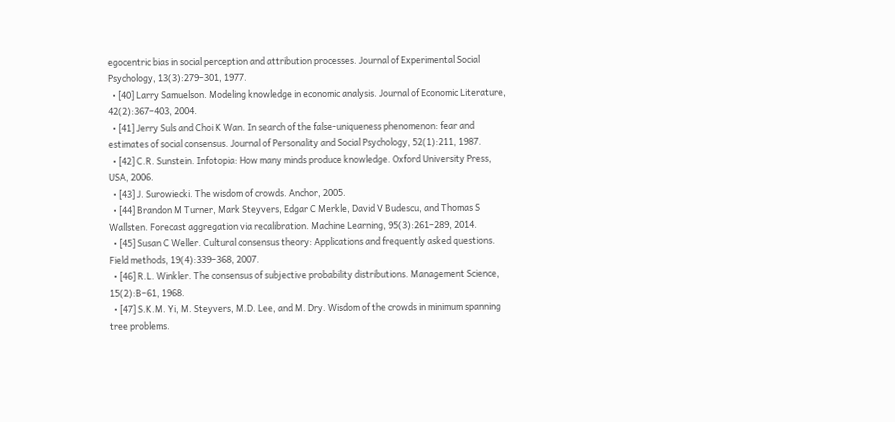egocentric bias in social perception and attribution processes. Journal of Experimental Social Psychology, 13(3):279–301, 1977.
  • [40] Larry Samuelson. Modeling knowledge in economic analysis. Journal of Economic Literature, 42(2):367–403, 2004.
  • [41] Jerry Suls and Choi K Wan. In search of the false-uniqueness phenomenon: fear and estimates of social consensus. Journal of Personality and Social Psychology, 52(1):211, 1987.
  • [42] C.R. Sunstein. Infotopia: How many minds produce knowledge. Oxford University Press, USA, 2006.
  • [43] J. Surowiecki. The wisdom of crowds. Anchor, 2005.
  • [44] Brandon M Turner, Mark Steyvers, Edgar C Merkle, David V Budescu, and Thomas S Wallsten. Forecast aggregation via recalibration. Machine Learning, 95(3):261–289, 2014.
  • [45] Susan C Weller. Cultural consensus theory: Applications and frequently asked questions. Field methods, 19(4):339–368, 2007.
  • [46] R.L. Winkler. The consensus of subjective probability distributions. Management Science, 15(2):B–61, 1968.
  • [47] S.K.M. Yi, M. Steyvers, M.D. Lee, and M. Dry. Wisdom of the crowds in minimum spanning tree problems.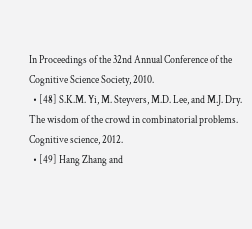In Proceedings of the 32nd Annual Conference of the Cognitive Science Society, 2010.
  • [48] S.K.M. Yi, M. Steyvers, M.D. Lee, and M.J. Dry. The wisdom of the crowd in combinatorial problems. Cognitive science, 2012.
  • [49] Hang Zhang and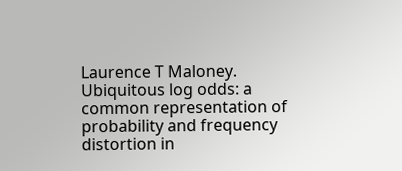Laurence T Maloney. Ubiquitous log odds: a common representation of probability and frequency distortion in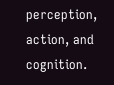perception, action, and cognition.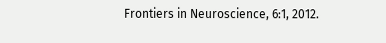Frontiers in Neuroscience, 6:1, 2012.